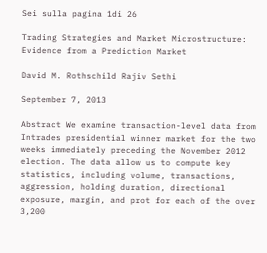Sei sulla pagina 1di 26

Trading Strategies and Market Microstructure: Evidence from a Prediction Market

David M. Rothschild Rajiv Sethi

September 7, 2013

Abstract We examine transaction-level data from Intrades presidential winner market for the two weeks immediately preceding the November 2012 election. The data allow us to compute key statistics, including volume, transactions, aggression, holding duration, directional exposure, margin, and prot for each of the over 3,200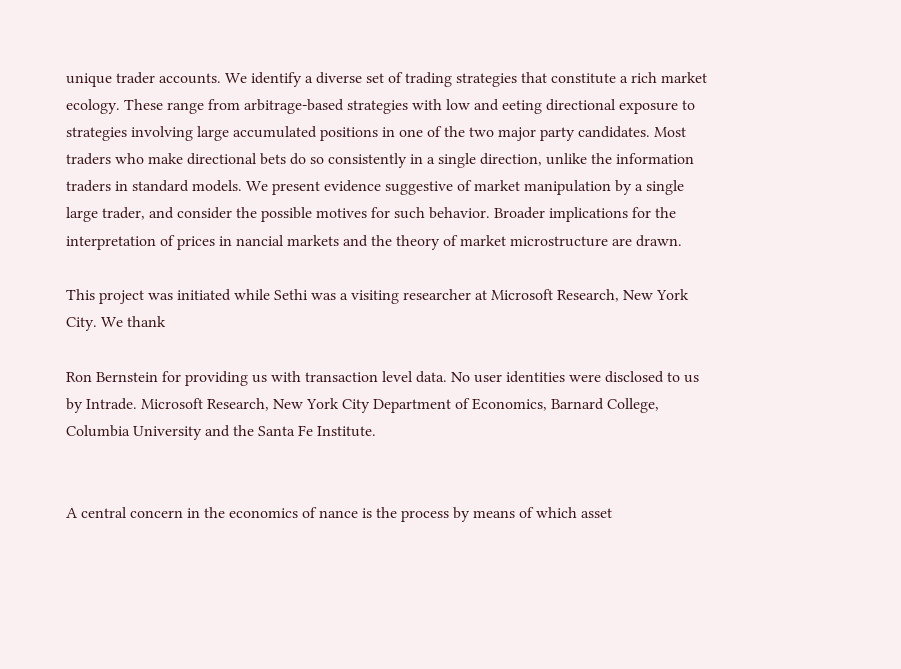unique trader accounts. We identify a diverse set of trading strategies that constitute a rich market ecology. These range from arbitrage-based strategies with low and eeting directional exposure to strategies involving large accumulated positions in one of the two major party candidates. Most traders who make directional bets do so consistently in a single direction, unlike the information traders in standard models. We present evidence suggestive of market manipulation by a single large trader, and consider the possible motives for such behavior. Broader implications for the interpretation of prices in nancial markets and the theory of market microstructure are drawn.

This project was initiated while Sethi was a visiting researcher at Microsoft Research, New York City. We thank

Ron Bernstein for providing us with transaction level data. No user identities were disclosed to us by Intrade. Microsoft Research, New York City Department of Economics, Barnard College, Columbia University and the Santa Fe Institute.


A central concern in the economics of nance is the process by means of which asset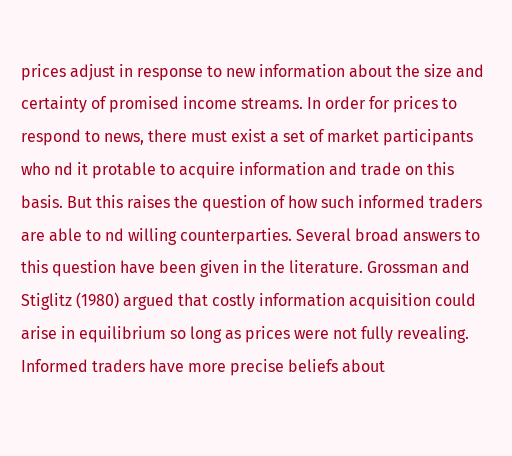prices adjust in response to new information about the size and certainty of promised income streams. In order for prices to respond to news, there must exist a set of market participants who nd it protable to acquire information and trade on this basis. But this raises the question of how such informed traders are able to nd willing counterparties. Several broad answers to this question have been given in the literature. Grossman and Stiglitz (1980) argued that costly information acquisition could arise in equilibrium so long as prices were not fully revealing. Informed traders have more precise beliefs about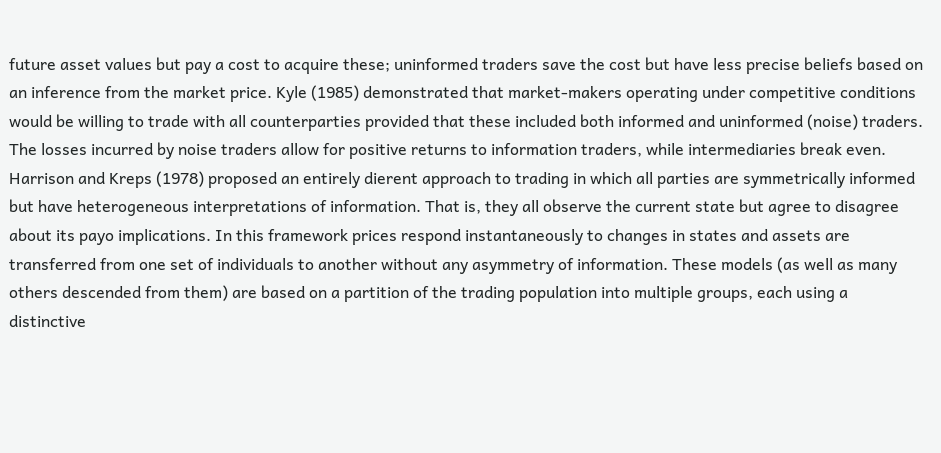future asset values but pay a cost to acquire these; uninformed traders save the cost but have less precise beliefs based on an inference from the market price. Kyle (1985) demonstrated that market-makers operating under competitive conditions would be willing to trade with all counterparties provided that these included both informed and uninformed (noise) traders. The losses incurred by noise traders allow for positive returns to information traders, while intermediaries break even. Harrison and Kreps (1978) proposed an entirely dierent approach to trading in which all parties are symmetrically informed but have heterogeneous interpretations of information. That is, they all observe the current state but agree to disagree about its payo implications. In this framework prices respond instantaneously to changes in states and assets are transferred from one set of individuals to another without any asymmetry of information. These models (as well as many others descended from them) are based on a partition of the trading population into multiple groups, each using a distinctive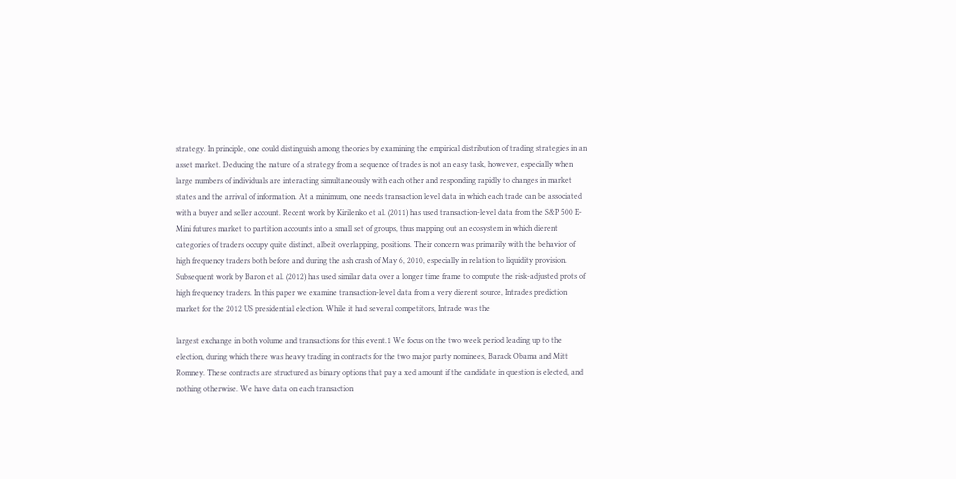strategy. In principle, one could distinguish among theories by examining the empirical distribution of trading strategies in an asset market. Deducing the nature of a strategy from a sequence of trades is not an easy task, however, especially when large numbers of individuals are interacting simultaneously with each other and responding rapidly to changes in market states and the arrival of information. At a minimum, one needs transaction level data in which each trade can be associated with a buyer and seller account. Recent work by Kirilenko et al. (2011) has used transaction-level data from the S&P 500 E-Mini futures market to partition accounts into a small set of groups, thus mapping out an ecosystem in which dierent categories of traders occupy quite distinct, albeit overlapping, positions. Their concern was primarily with the behavior of high frequency traders both before and during the ash crash of May 6, 2010, especially in relation to liquidity provision. Subsequent work by Baron et al. (2012) has used similar data over a longer time frame to compute the risk-adjusted prots of high frequency traders. In this paper we examine transaction-level data from a very dierent source, Intrades prediction market for the 2012 US presidential election. While it had several competitors, Intrade was the

largest exchange in both volume and transactions for this event.1 We focus on the two week period leading up to the election, during which there was heavy trading in contracts for the two major party nominees, Barack Obama and Mitt Romney. These contracts are structured as binary options that pay a xed amount if the candidate in question is elected, and nothing otherwise. We have data on each transaction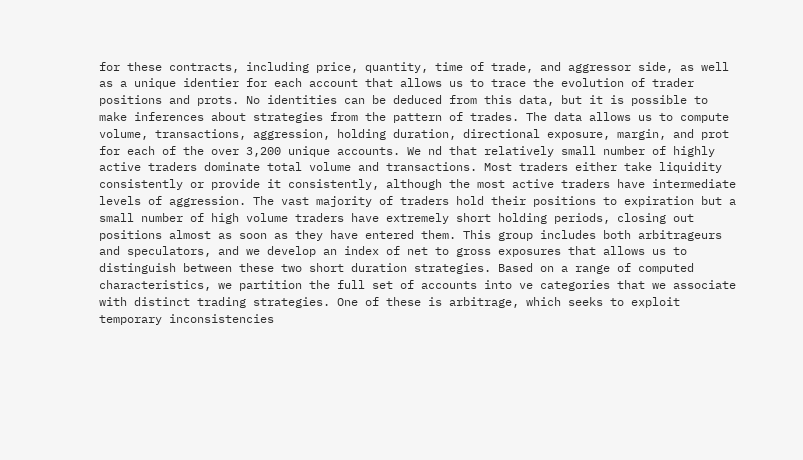for these contracts, including price, quantity, time of trade, and aggressor side, as well as a unique identier for each account that allows us to trace the evolution of trader positions and prots. No identities can be deduced from this data, but it is possible to make inferences about strategies from the pattern of trades. The data allows us to compute volume, transactions, aggression, holding duration, directional exposure, margin, and prot for each of the over 3,200 unique accounts. We nd that relatively small number of highly active traders dominate total volume and transactions. Most traders either take liquidity consistently or provide it consistently, although the most active traders have intermediate levels of aggression. The vast majority of traders hold their positions to expiration but a small number of high volume traders have extremely short holding periods, closing out positions almost as soon as they have entered them. This group includes both arbitrageurs and speculators, and we develop an index of net to gross exposures that allows us to distinguish between these two short duration strategies. Based on a range of computed characteristics, we partition the full set of accounts into ve categories that we associate with distinct trading strategies. One of these is arbitrage, which seeks to exploit temporary inconsistencies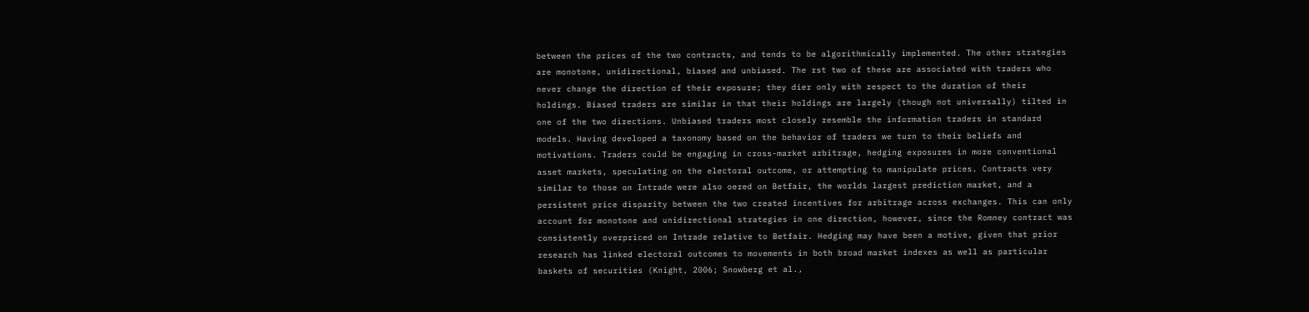between the prices of the two contracts, and tends to be algorithmically implemented. The other strategies are monotone, unidirectional, biased and unbiased. The rst two of these are associated with traders who never change the direction of their exposure; they dier only with respect to the duration of their holdings. Biased traders are similar in that their holdings are largely (though not universally) tilted in one of the two directions. Unbiased traders most closely resemble the information traders in standard models. Having developed a taxonomy based on the behavior of traders we turn to their beliefs and motivations. Traders could be engaging in cross-market arbitrage, hedging exposures in more conventional asset markets, speculating on the electoral outcome, or attempting to manipulate prices. Contracts very similar to those on Intrade were also oered on Betfair, the worlds largest prediction market, and a persistent price disparity between the two created incentives for arbitrage across exchanges. This can only account for monotone and unidirectional strategies in one direction, however, since the Romney contract was consistently overpriced on Intrade relative to Betfair. Hedging may have been a motive, given that prior research has linked electoral outcomes to movements in both broad market indexes as well as particular baskets of securities (Knight, 2006; Snowberg et al.,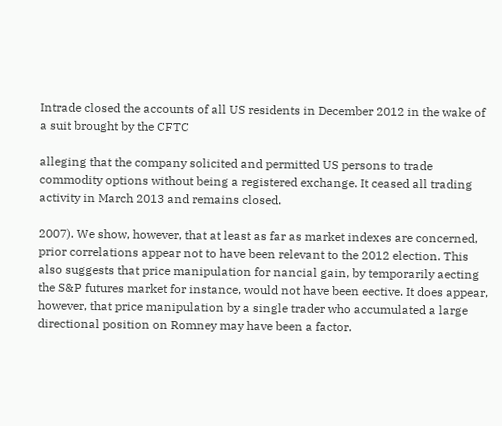Intrade closed the accounts of all US residents in December 2012 in the wake of a suit brought by the CFTC

alleging that the company solicited and permitted US persons to trade commodity options without being a registered exchange. It ceased all trading activity in March 2013 and remains closed.

2007). We show, however, that at least as far as market indexes are concerned, prior correlations appear not to have been relevant to the 2012 election. This also suggests that price manipulation for nancial gain, by temporarily aecting the S&P futures market for instance, would not have been eective. It does appear, however, that price manipulation by a single trader who accumulated a large directional position on Romney may have been a factor.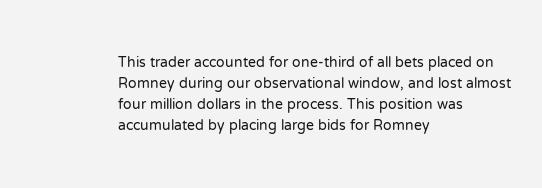This trader accounted for one-third of all bets placed on Romney during our observational window, and lost almost four million dollars in the process. This position was accumulated by placing large bids for Romney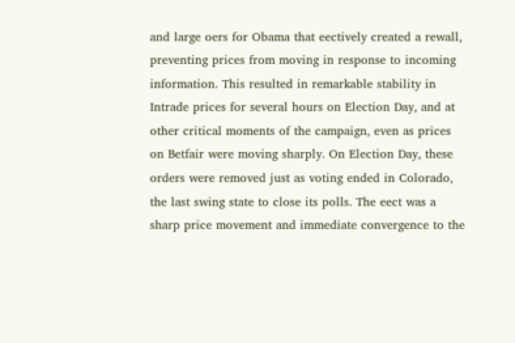and large oers for Obama that eectively created a rewall, preventing prices from moving in response to incoming information. This resulted in remarkable stability in Intrade prices for several hours on Election Day, and at other critical moments of the campaign, even as prices on Betfair were moving sharply. On Election Day, these orders were removed just as voting ended in Colorado, the last swing state to close its polls. The eect was a sharp price movement and immediate convergence to the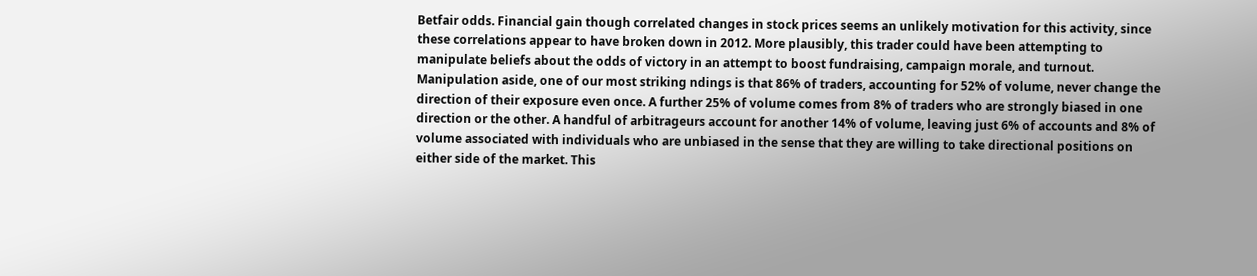Betfair odds. Financial gain though correlated changes in stock prices seems an unlikely motivation for this activity, since these correlations appear to have broken down in 2012. More plausibly, this trader could have been attempting to manipulate beliefs about the odds of victory in an attempt to boost fundraising, campaign morale, and turnout. Manipulation aside, one of our most striking ndings is that 86% of traders, accounting for 52% of volume, never change the direction of their exposure even once. A further 25% of volume comes from 8% of traders who are strongly biased in one direction or the other. A handful of arbitrageurs account for another 14% of volume, leaving just 6% of accounts and 8% of volume associated with individuals who are unbiased in the sense that they are willing to take directional positions on either side of the market. This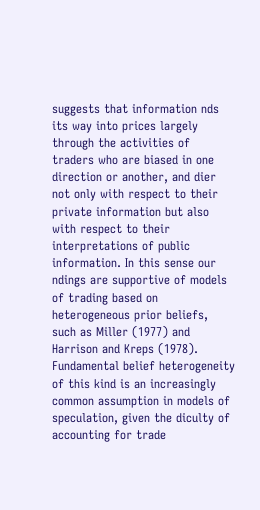suggests that information nds its way into prices largely through the activities of traders who are biased in one direction or another, and dier not only with respect to their private information but also with respect to their interpretations of public information. In this sense our ndings are supportive of models of trading based on heterogeneous prior beliefs, such as Miller (1977) and Harrison and Kreps (1978). Fundamental belief heterogeneity of this kind is an increasingly common assumption in models of speculation, given the diculty of accounting for trade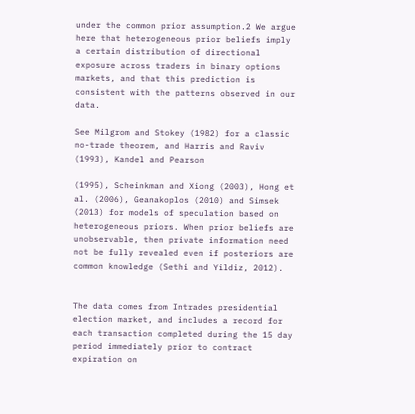under the common prior assumption.2 We argue here that heterogeneous prior beliefs imply a certain distribution of directional exposure across traders in binary options markets, and that this prediction is consistent with the patterns observed in our data.

See Milgrom and Stokey (1982) for a classic no-trade theorem, and Harris and Raviv (1993), Kandel and Pearson

(1995), Scheinkman and Xiong (2003), Hong et al. (2006), Geanakoplos (2010) and Simsek (2013) for models of speculation based on heterogeneous priors. When prior beliefs are unobservable, then private information need not be fully revealed even if posteriors are common knowledge (Sethi and Yildiz, 2012).


The data comes from Intrades presidential election market, and includes a record for each transaction completed during the 15 day period immediately prior to contract expiration on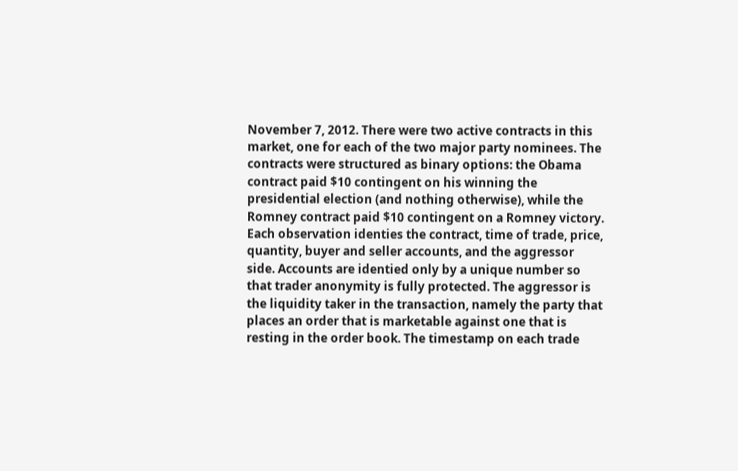November 7, 2012. There were two active contracts in this market, one for each of the two major party nominees. The contracts were structured as binary options: the Obama contract paid $10 contingent on his winning the presidential election (and nothing otherwise), while the Romney contract paid $10 contingent on a Romney victory. Each observation identies the contract, time of trade, price, quantity, buyer and seller accounts, and the aggressor side. Accounts are identied only by a unique number so that trader anonymity is fully protected. The aggressor is the liquidity taker in the transaction, namely the party that places an order that is marketable against one that is resting in the order book. The timestamp on each trade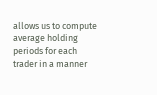allows us to compute average holding periods for each trader in a manner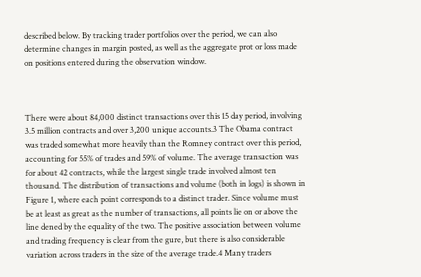described below. By tracking trader portfolios over the period, we can also determine changes in margin posted, as well as the aggregate prot or loss made on positions entered during the observation window.



There were about 84,000 distinct transactions over this 15 day period, involving 3.5 million contracts and over 3,200 unique accounts.3 The Obama contract was traded somewhat more heavily than the Romney contract over this period, accounting for 55% of trades and 59% of volume. The average transaction was for about 42 contracts, while the largest single trade involved almost ten thousand. The distribution of transactions and volume (both in logs) is shown in Figure 1, where each point corresponds to a distinct trader. Since volume must be at least as great as the number of transactions, all points lie on or above the line dened by the equality of the two. The positive association between volume and trading frequency is clear from the gure, but there is also considerable variation across traders in the size of the average trade.4 Many traders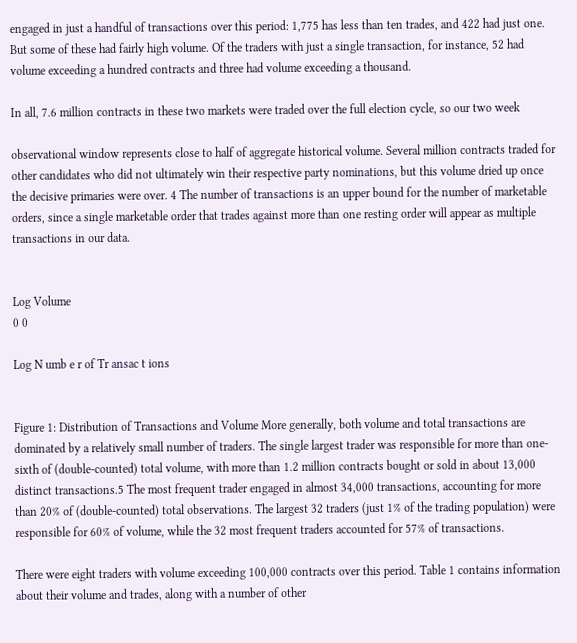engaged in just a handful of transactions over this period: 1,775 has less than ten trades, and 422 had just one. But some of these had fairly high volume. Of the traders with just a single transaction, for instance, 52 had volume exceeding a hundred contracts and three had volume exceeding a thousand.

In all, 7.6 million contracts in these two markets were traded over the full election cycle, so our two week

observational window represents close to half of aggregate historical volume. Several million contracts traded for other candidates who did not ultimately win their respective party nominations, but this volume dried up once the decisive primaries were over. 4 The number of transactions is an upper bound for the number of marketable orders, since a single marketable order that trades against more than one resting order will appear as multiple transactions in our data.


Log Volume
0 0

Log N umb e r of Tr ansac t ions


Figure 1: Distribution of Transactions and Volume More generally, both volume and total transactions are dominated by a relatively small number of traders. The single largest trader was responsible for more than one-sixth of (double-counted) total volume, with more than 1.2 million contracts bought or sold in about 13,000 distinct transactions.5 The most frequent trader engaged in almost 34,000 transactions, accounting for more than 20% of (double-counted) total observations. The largest 32 traders (just 1% of the trading population) were responsible for 60% of volume, while the 32 most frequent traders accounted for 57% of transactions.

There were eight traders with volume exceeding 100,000 contracts over this period. Table 1 contains information about their volume and trades, along with a number of other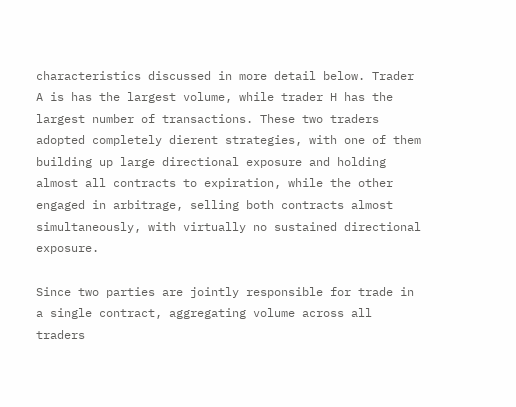characteristics discussed in more detail below. Trader A is has the largest volume, while trader H has the largest number of transactions. These two traders adopted completely dierent strategies, with one of them building up large directional exposure and holding almost all contracts to expiration, while the other engaged in arbitrage, selling both contracts almost simultaneously, with virtually no sustained directional exposure.

Since two parties are jointly responsible for trade in a single contract, aggregating volume across all traders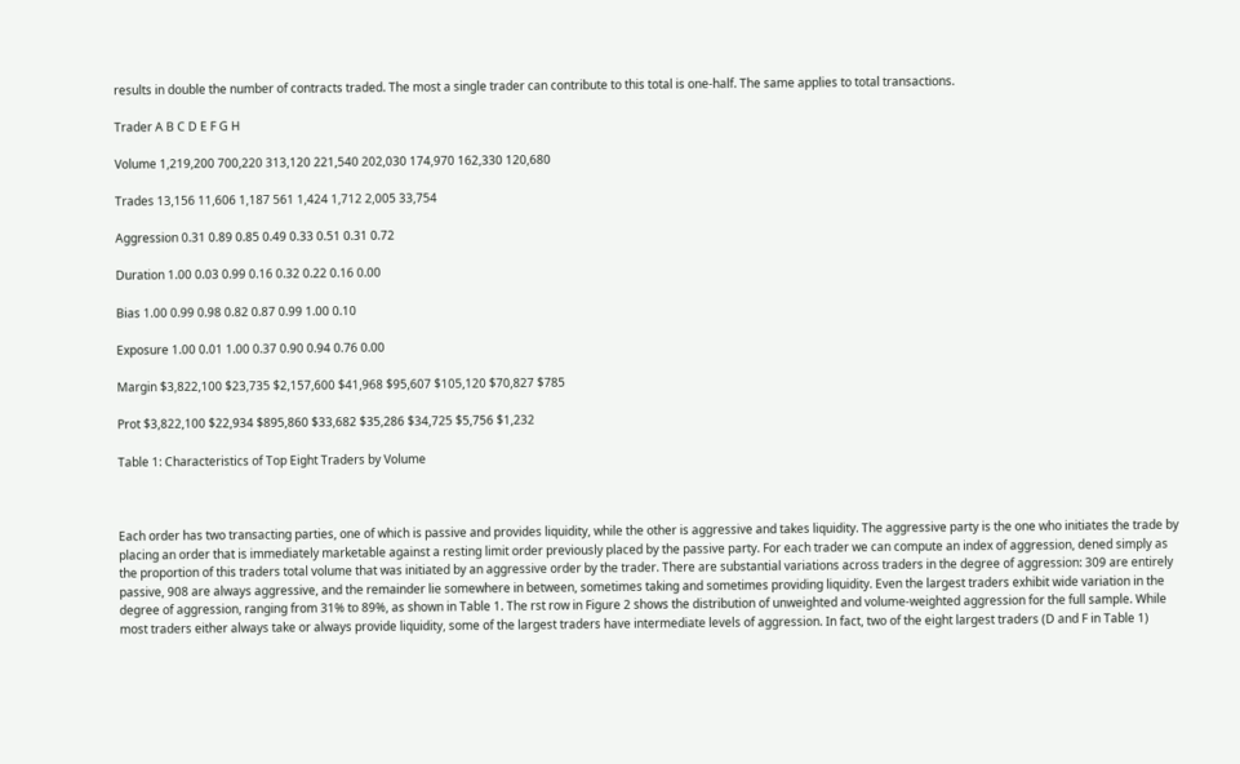results in double the number of contracts traded. The most a single trader can contribute to this total is one-half. The same applies to total transactions.

Trader A B C D E F G H

Volume 1,219,200 700,220 313,120 221,540 202,030 174,970 162,330 120,680

Trades 13,156 11,606 1,187 561 1,424 1,712 2,005 33,754

Aggression 0.31 0.89 0.85 0.49 0.33 0.51 0.31 0.72

Duration 1.00 0.03 0.99 0.16 0.32 0.22 0.16 0.00

Bias 1.00 0.99 0.98 0.82 0.87 0.99 1.00 0.10

Exposure 1.00 0.01 1.00 0.37 0.90 0.94 0.76 0.00

Margin $3,822,100 $23,735 $2,157,600 $41,968 $95,607 $105,120 $70,827 $785

Prot $3,822,100 $22,934 $895,860 $33,682 $35,286 $34,725 $5,756 $1,232

Table 1: Characteristics of Top Eight Traders by Volume



Each order has two transacting parties, one of which is passive and provides liquidity, while the other is aggressive and takes liquidity. The aggressive party is the one who initiates the trade by placing an order that is immediately marketable against a resting limit order previously placed by the passive party. For each trader we can compute an index of aggression, dened simply as the proportion of this traders total volume that was initiated by an aggressive order by the trader. There are substantial variations across traders in the degree of aggression: 309 are entirely passive, 908 are always aggressive, and the remainder lie somewhere in between, sometimes taking and sometimes providing liquidity. Even the largest traders exhibit wide variation in the degree of aggression, ranging from 31% to 89%, as shown in Table 1. The rst row in Figure 2 shows the distribution of unweighted and volume-weighted aggression for the full sample. While most traders either always take or always provide liquidity, some of the largest traders have intermediate levels of aggression. In fact, two of the eight largest traders (D and F in Table 1)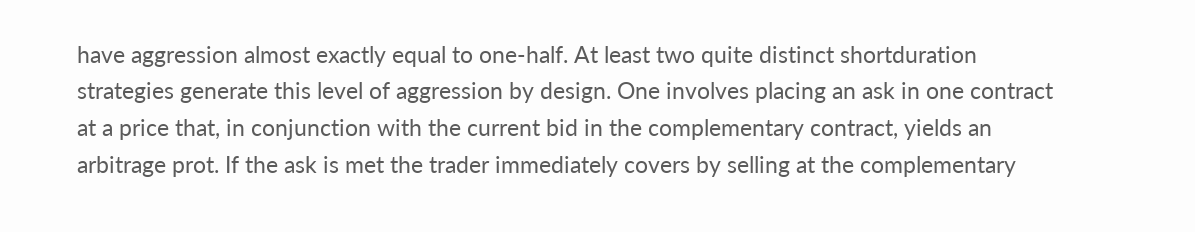have aggression almost exactly equal to one-half. At least two quite distinct shortduration strategies generate this level of aggression by design. One involves placing an ask in one contract at a price that, in conjunction with the current bid in the complementary contract, yields an arbitrage prot. If the ask is met the trader immediately covers by selling at the complementary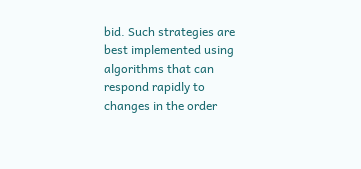bid. Such strategies are best implemented using algorithms that can respond rapidly to changes in the order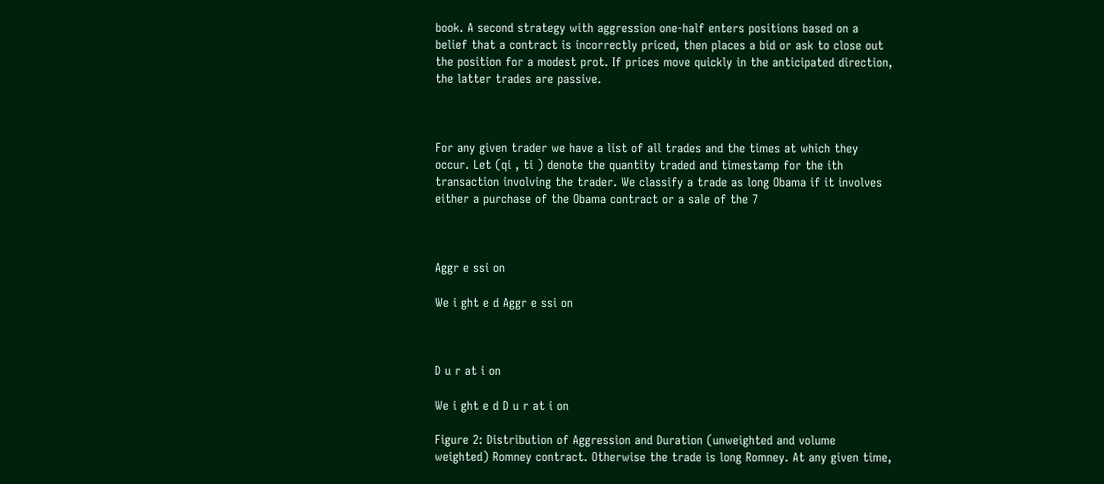book. A second strategy with aggression one-half enters positions based on a belief that a contract is incorrectly priced, then places a bid or ask to close out the position for a modest prot. If prices move quickly in the anticipated direction, the latter trades are passive.



For any given trader we have a list of all trades and the times at which they occur. Let (qi , ti ) denote the quantity traded and timestamp for the ith transaction involving the trader. We classify a trade as long Obama if it involves either a purchase of the Obama contract or a sale of the 7



Aggr e ssi on

We i ght e d Aggr e ssi on



D u r at i on

We i ght e d D u r at i on

Figure 2: Distribution of Aggression and Duration (unweighted and volume weighted) Romney contract. Otherwise the trade is long Romney. At any given time,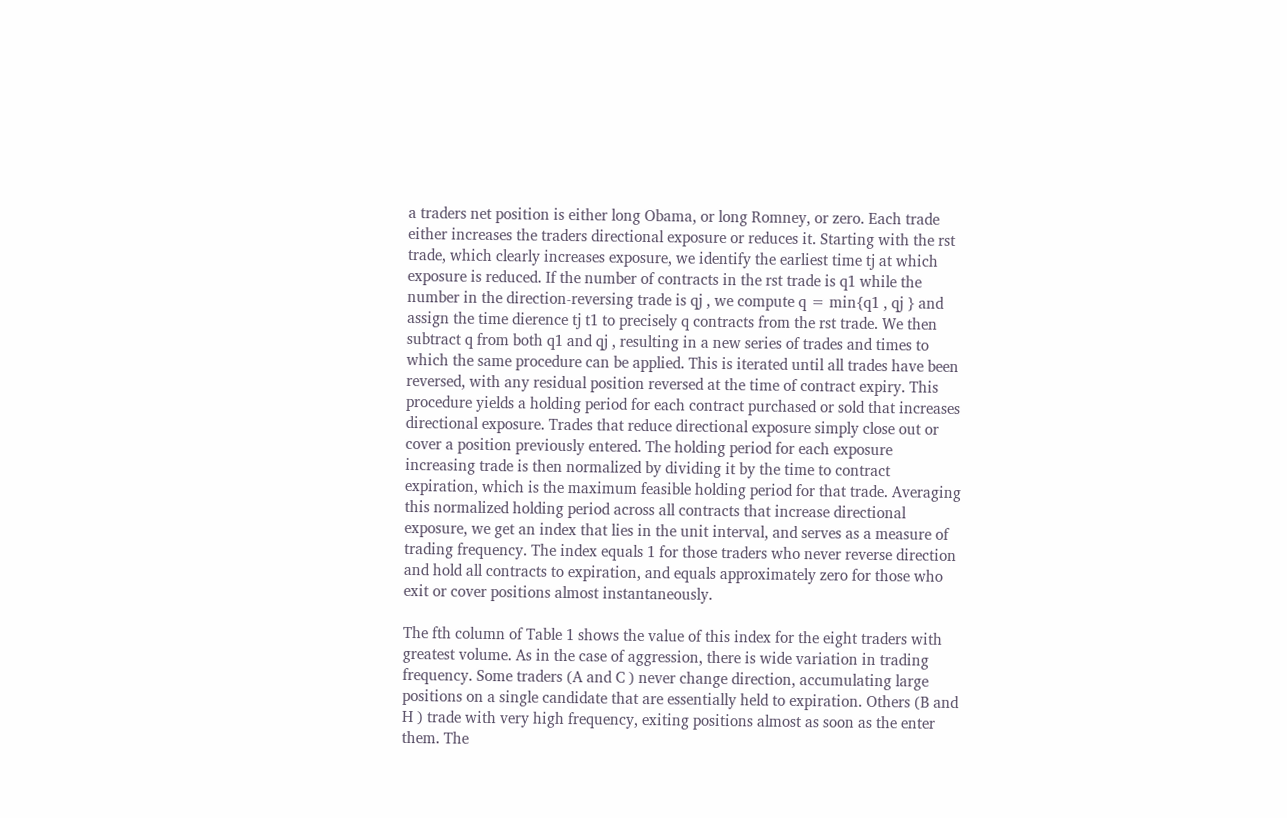a traders net position is either long Obama, or long Romney, or zero. Each trade either increases the traders directional exposure or reduces it. Starting with the rst trade, which clearly increases exposure, we identify the earliest time tj at which exposure is reduced. If the number of contracts in the rst trade is q1 while the number in the direction-reversing trade is qj , we compute q = min{q1 , qj } and assign the time dierence tj t1 to precisely q contracts from the rst trade. We then subtract q from both q1 and qj , resulting in a new series of trades and times to which the same procedure can be applied. This is iterated until all trades have been reversed, with any residual position reversed at the time of contract expiry. This procedure yields a holding period for each contract purchased or sold that increases directional exposure. Trades that reduce directional exposure simply close out or cover a position previously entered. The holding period for each exposure increasing trade is then normalized by dividing it by the time to contract expiration, which is the maximum feasible holding period for that trade. Averaging this normalized holding period across all contracts that increase directional exposure, we get an index that lies in the unit interval, and serves as a measure of trading frequency. The index equals 1 for those traders who never reverse direction and hold all contracts to expiration, and equals approximately zero for those who exit or cover positions almost instantaneously.

The fth column of Table 1 shows the value of this index for the eight traders with greatest volume. As in the case of aggression, there is wide variation in trading frequency. Some traders (A and C ) never change direction, accumulating large positions on a single candidate that are essentially held to expiration. Others (B and H ) trade with very high frequency, exiting positions almost as soon as the enter them. The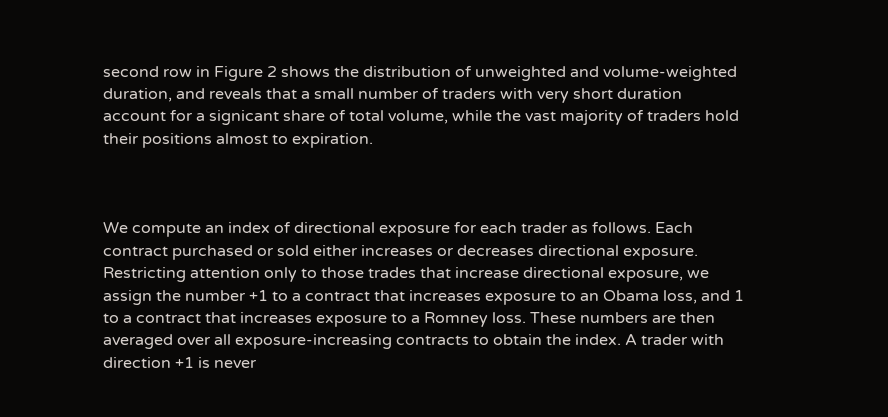second row in Figure 2 shows the distribution of unweighted and volume-weighted duration, and reveals that a small number of traders with very short duration account for a signicant share of total volume, while the vast majority of traders hold their positions almost to expiration.



We compute an index of directional exposure for each trader as follows. Each contract purchased or sold either increases or decreases directional exposure. Restricting attention only to those trades that increase directional exposure, we assign the number +1 to a contract that increases exposure to an Obama loss, and 1 to a contract that increases exposure to a Romney loss. These numbers are then averaged over all exposure-increasing contracts to obtain the index. A trader with direction +1 is never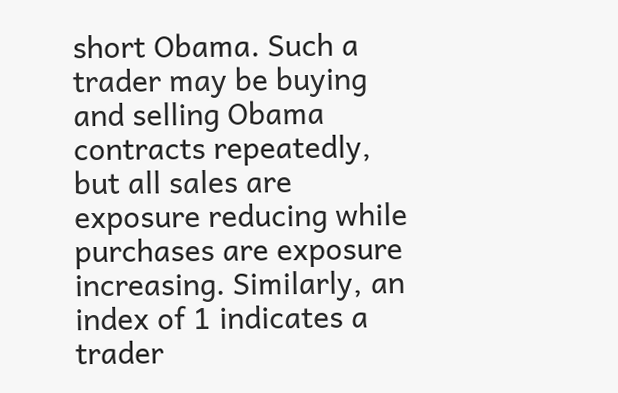short Obama. Such a trader may be buying and selling Obama contracts repeatedly, but all sales are exposure reducing while purchases are exposure increasing. Similarly, an index of 1 indicates a trader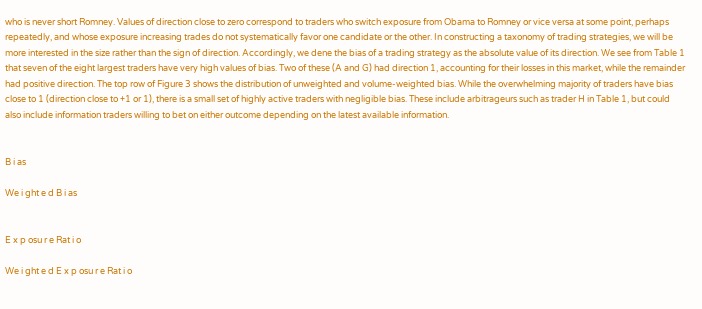who is never short Romney. Values of direction close to zero correspond to traders who switch exposure from Obama to Romney or vice versa at some point, perhaps repeatedly, and whose exposure increasing trades do not systematically favor one candidate or the other. In constructing a taxonomy of trading strategies, we will be more interested in the size rather than the sign of direction. Accordingly, we dene the bias of a trading strategy as the absolute value of its direction. We see from Table 1 that seven of the eight largest traders have very high values of bias. Two of these (A and G) had direction 1, accounting for their losses in this market, while the remainder had positive direction. The top row of Figure 3 shows the distribution of unweighted and volume-weighted bias. While the overwhelming majority of traders have bias close to 1 (direction close to +1 or 1), there is a small set of highly active traders with negligible bias. These include arbitrageurs such as trader H in Table 1, but could also include information traders willing to bet on either outcome depending on the latest available information.


B i as

We i ght e d B i as


E x p osu r e Rat i o

We i ght e d E x p osu r e Rat i o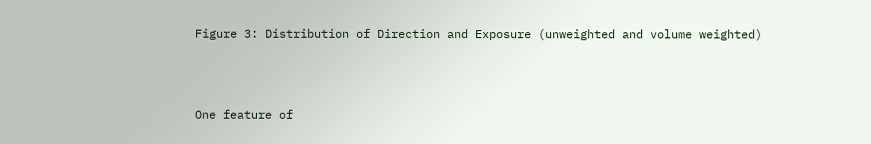Figure 3: Distribution of Direction and Exposure (unweighted and volume weighted)



One feature of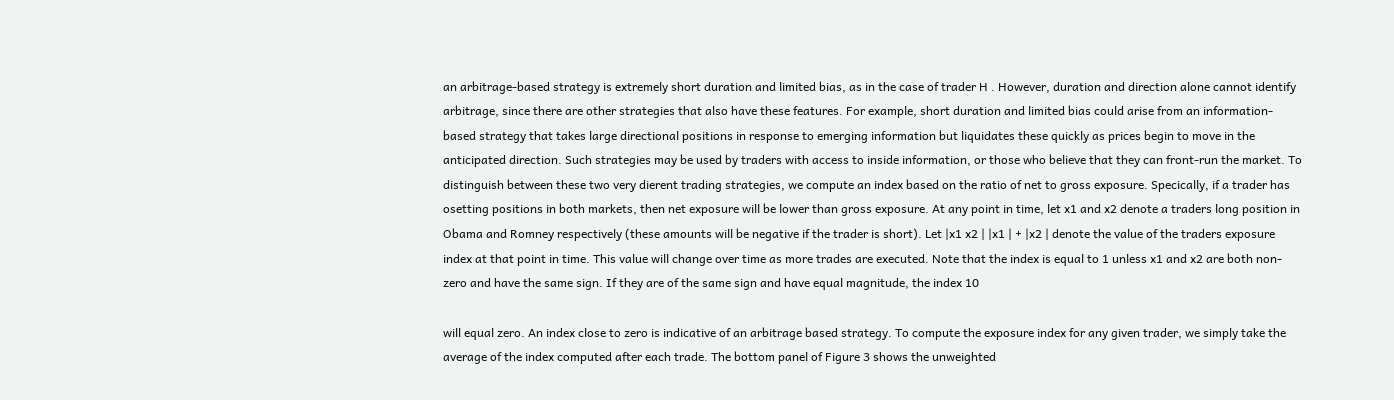an arbitrage-based strategy is extremely short duration and limited bias, as in the case of trader H . However, duration and direction alone cannot identify arbitrage, since there are other strategies that also have these features. For example, short duration and limited bias could arise from an information-based strategy that takes large directional positions in response to emerging information but liquidates these quickly as prices begin to move in the anticipated direction. Such strategies may be used by traders with access to inside information, or those who believe that they can front-run the market. To distinguish between these two very dierent trading strategies, we compute an index based on the ratio of net to gross exposure. Specically, if a trader has osetting positions in both markets, then net exposure will be lower than gross exposure. At any point in time, let x1 and x2 denote a traders long position in Obama and Romney respectively (these amounts will be negative if the trader is short). Let |x1 x2 | |x1 | + |x2 | denote the value of the traders exposure index at that point in time. This value will change over time as more trades are executed. Note that the index is equal to 1 unless x1 and x2 are both non-zero and have the same sign. If they are of the same sign and have equal magnitude, the index 10

will equal zero. An index close to zero is indicative of an arbitrage based strategy. To compute the exposure index for any given trader, we simply take the average of the index computed after each trade. The bottom panel of Figure 3 shows the unweighted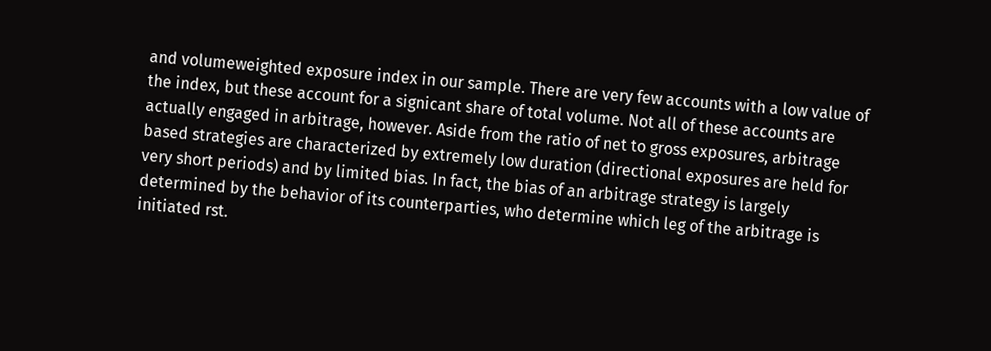and volumeweighted exposure index in our sample. There are very few accounts with a low value of the index, but these account for a signicant share of total volume. Not all of these accounts are actually engaged in arbitrage, however. Aside from the ratio of net to gross exposures, arbitrage based strategies are characterized by extremely low duration (directional exposures are held for very short periods) and by limited bias. In fact, the bias of an arbitrage strategy is largely determined by the behavior of its counterparties, who determine which leg of the arbitrage is initiated rst.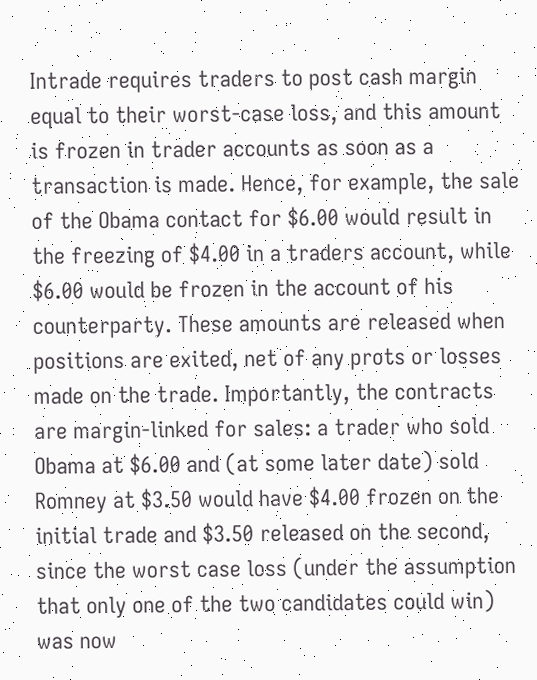Intrade requires traders to post cash margin equal to their worst-case loss, and this amount is frozen in trader accounts as soon as a transaction is made. Hence, for example, the sale of the Obama contact for $6.00 would result in the freezing of $4.00 in a traders account, while $6.00 would be frozen in the account of his counterparty. These amounts are released when positions are exited, net of any prots or losses made on the trade. Importantly, the contracts are margin-linked for sales: a trader who sold Obama at $6.00 and (at some later date) sold Romney at $3.50 would have $4.00 frozen on the initial trade and $3.50 released on the second, since the worst case loss (under the assumption that only one of the two candidates could win) was now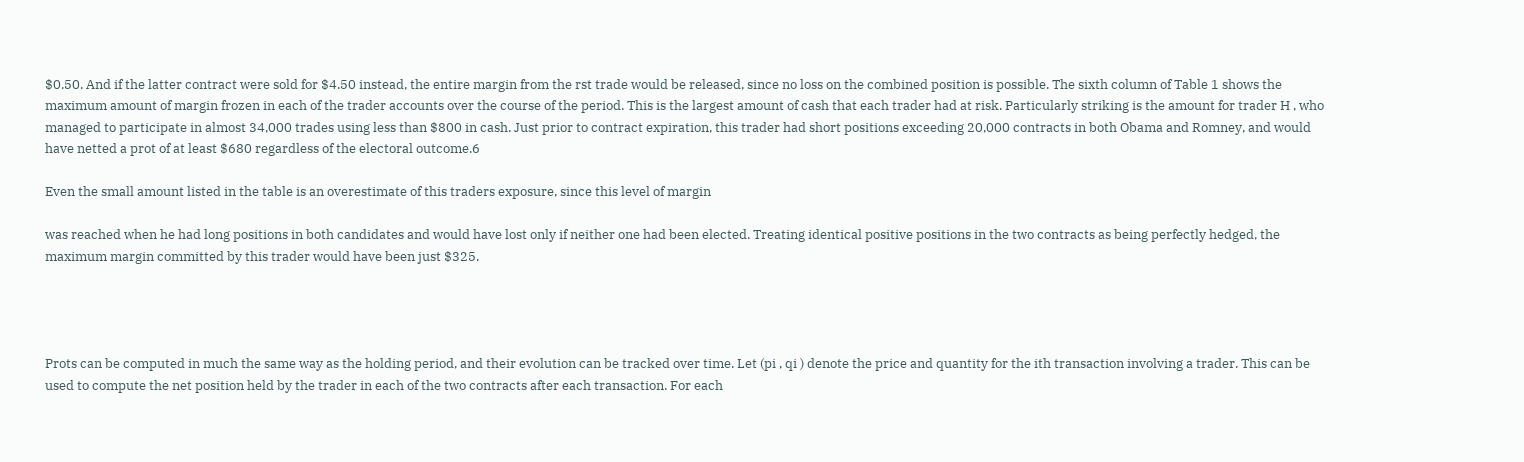$0.50. And if the latter contract were sold for $4.50 instead, the entire margin from the rst trade would be released, since no loss on the combined position is possible. The sixth column of Table 1 shows the maximum amount of margin frozen in each of the trader accounts over the course of the period. This is the largest amount of cash that each trader had at risk. Particularly striking is the amount for trader H , who managed to participate in almost 34,000 trades using less than $800 in cash. Just prior to contract expiration, this trader had short positions exceeding 20,000 contracts in both Obama and Romney, and would have netted a prot of at least $680 regardless of the electoral outcome.6

Even the small amount listed in the table is an overestimate of this traders exposure, since this level of margin

was reached when he had long positions in both candidates and would have lost only if neither one had been elected. Treating identical positive positions in the two contracts as being perfectly hedged, the maximum margin committed by this trader would have been just $325.




Prots can be computed in much the same way as the holding period, and their evolution can be tracked over time. Let (pi , qi ) denote the price and quantity for the ith transaction involving a trader. This can be used to compute the net position held by the trader in each of the two contracts after each transaction. For each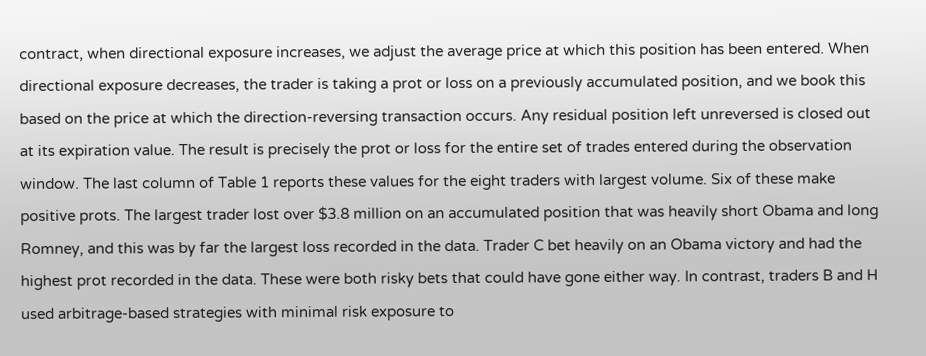contract, when directional exposure increases, we adjust the average price at which this position has been entered. When directional exposure decreases, the trader is taking a prot or loss on a previously accumulated position, and we book this based on the price at which the direction-reversing transaction occurs. Any residual position left unreversed is closed out at its expiration value. The result is precisely the prot or loss for the entire set of trades entered during the observation window. The last column of Table 1 reports these values for the eight traders with largest volume. Six of these make positive prots. The largest trader lost over $3.8 million on an accumulated position that was heavily short Obama and long Romney, and this was by far the largest loss recorded in the data. Trader C bet heavily on an Obama victory and had the highest prot recorded in the data. These were both risky bets that could have gone either way. In contrast, traders B and H used arbitrage-based strategies with minimal risk exposure to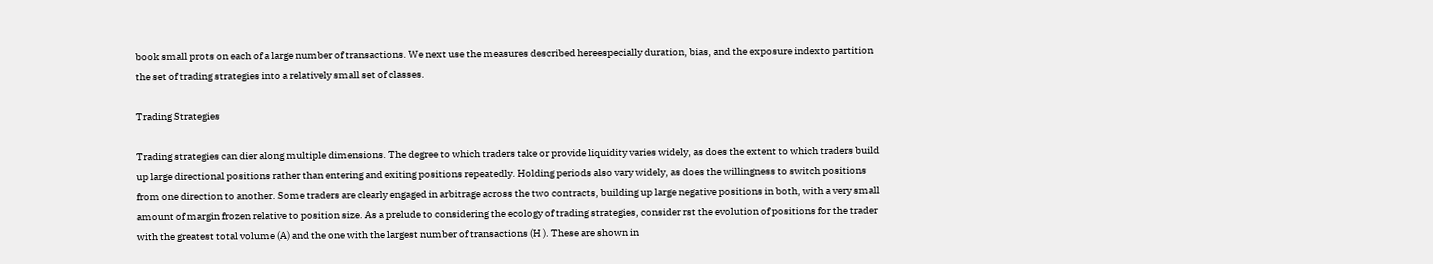book small prots on each of a large number of transactions. We next use the measures described hereespecially duration, bias, and the exposure indexto partition the set of trading strategies into a relatively small set of classes.

Trading Strategies

Trading strategies can dier along multiple dimensions. The degree to which traders take or provide liquidity varies widely, as does the extent to which traders build up large directional positions rather than entering and exiting positions repeatedly. Holding periods also vary widely, as does the willingness to switch positions from one direction to another. Some traders are clearly engaged in arbitrage across the two contracts, building up large negative positions in both, with a very small amount of margin frozen relative to position size. As a prelude to considering the ecology of trading strategies, consider rst the evolution of positions for the trader with the greatest total volume (A) and the one with the largest number of transactions (H ). These are shown in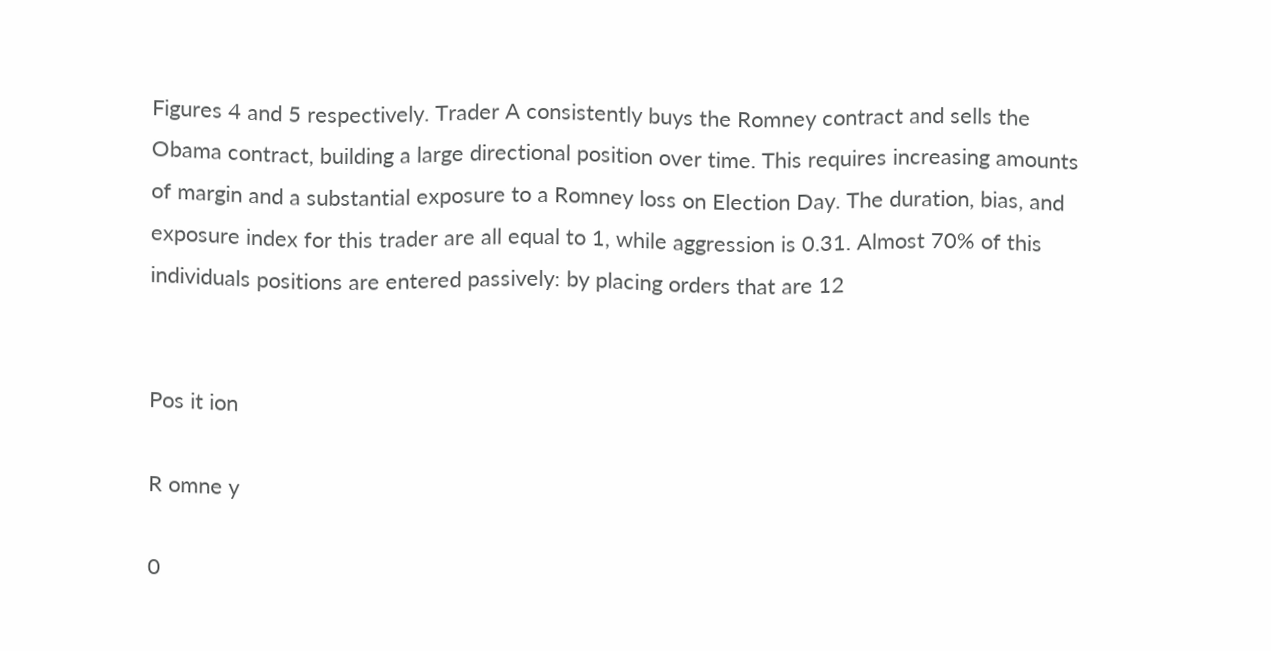Figures 4 and 5 respectively. Trader A consistently buys the Romney contract and sells the Obama contract, building a large directional position over time. This requires increasing amounts of margin and a substantial exposure to a Romney loss on Election Day. The duration, bias, and exposure index for this trader are all equal to 1, while aggression is 0.31. Almost 70% of this individuals positions are entered passively: by placing orders that are 12


Pos it ion

R omne y

0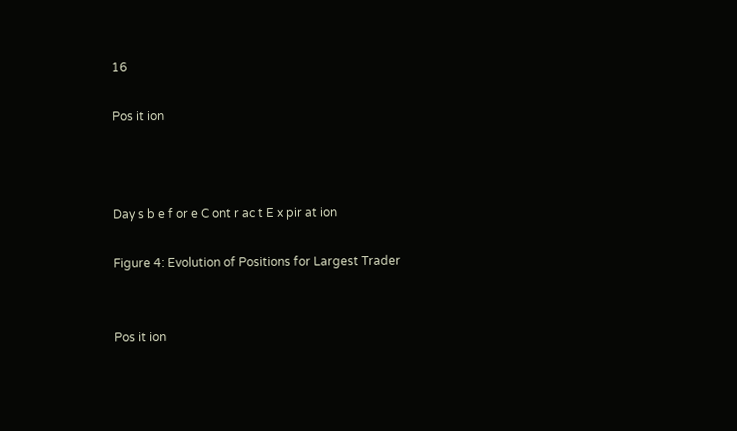16

Pos it ion



Day s b e f or e C ont r ac t E x pir at ion

Figure 4: Evolution of Positions for Largest Trader


Pos it ion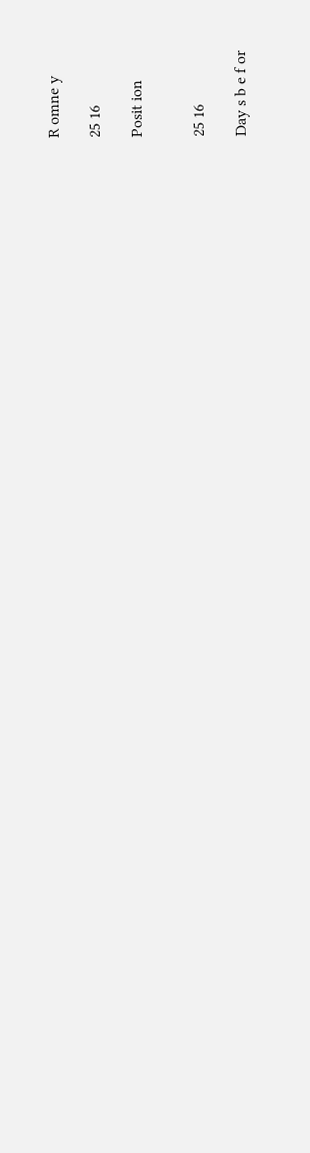R omne y

25 16

Posit ion


25 16

Day s b e f or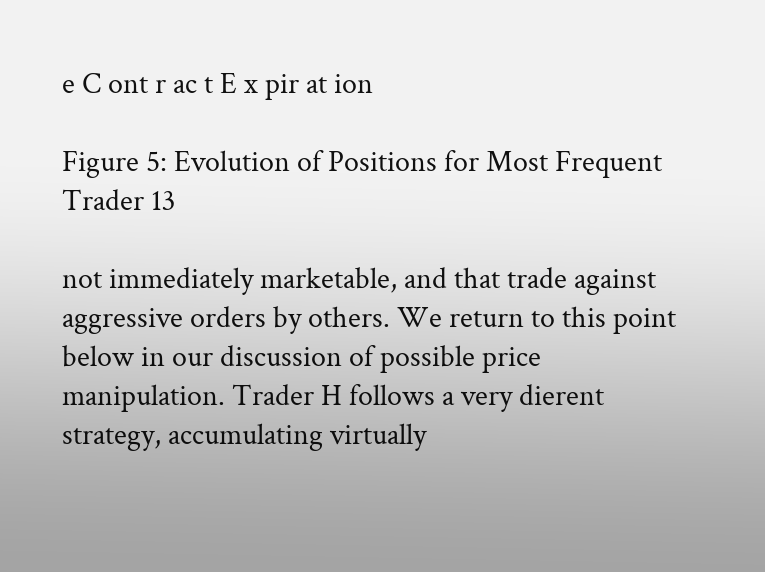e C ont r ac t E x pir at ion

Figure 5: Evolution of Positions for Most Frequent Trader 13

not immediately marketable, and that trade against aggressive orders by others. We return to this point below in our discussion of possible price manipulation. Trader H follows a very dierent strategy, accumulating virtually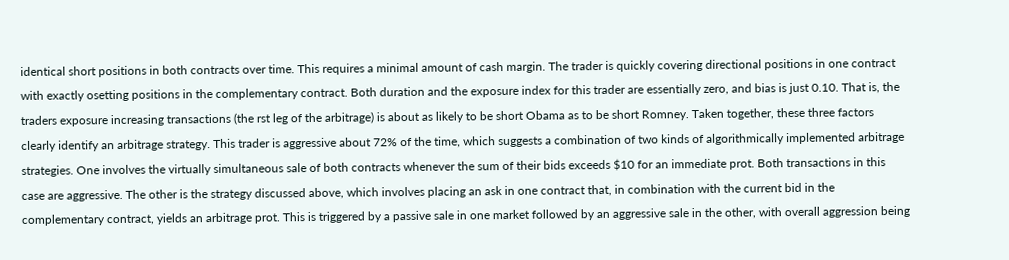identical short positions in both contracts over time. This requires a minimal amount of cash margin. The trader is quickly covering directional positions in one contract with exactly osetting positions in the complementary contract. Both duration and the exposure index for this trader are essentially zero, and bias is just 0.10. That is, the traders exposure increasing transactions (the rst leg of the arbitrage) is about as likely to be short Obama as to be short Romney. Taken together, these three factors clearly identify an arbitrage strategy. This trader is aggressive about 72% of the time, which suggests a combination of two kinds of algorithmically implemented arbitrage strategies. One involves the virtually simultaneous sale of both contracts whenever the sum of their bids exceeds $10 for an immediate prot. Both transactions in this case are aggressive. The other is the strategy discussed above, which involves placing an ask in one contract that, in combination with the current bid in the complementary contract, yields an arbitrage prot. This is triggered by a passive sale in one market followed by an aggressive sale in the other, with overall aggression being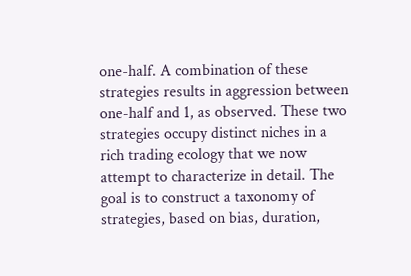one-half. A combination of these strategies results in aggression between one-half and 1, as observed. These two strategies occupy distinct niches in a rich trading ecology that we now attempt to characterize in detail. The goal is to construct a taxonomy of strategies, based on bias, duration,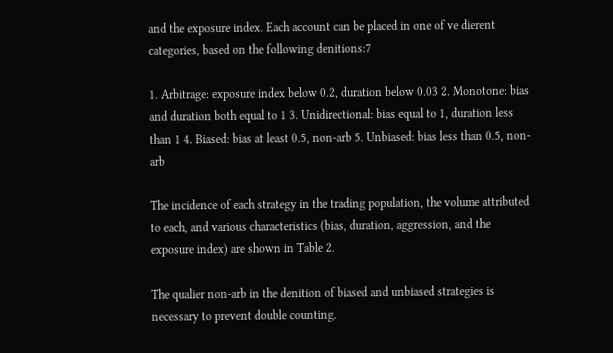and the exposure index. Each account can be placed in one of ve dierent categories, based on the following denitions:7

1. Arbitrage: exposure index below 0.2, duration below 0.03 2. Monotone: bias and duration both equal to 1 3. Unidirectional: bias equal to 1, duration less than 1 4. Biased: bias at least 0.5, non-arb 5. Unbiased: bias less than 0.5, non-arb

The incidence of each strategy in the trading population, the volume attributed to each, and various characteristics (bias, duration, aggression, and the exposure index) are shown in Table 2.

The qualier non-arb in the denition of biased and unbiased strategies is necessary to prevent double counting.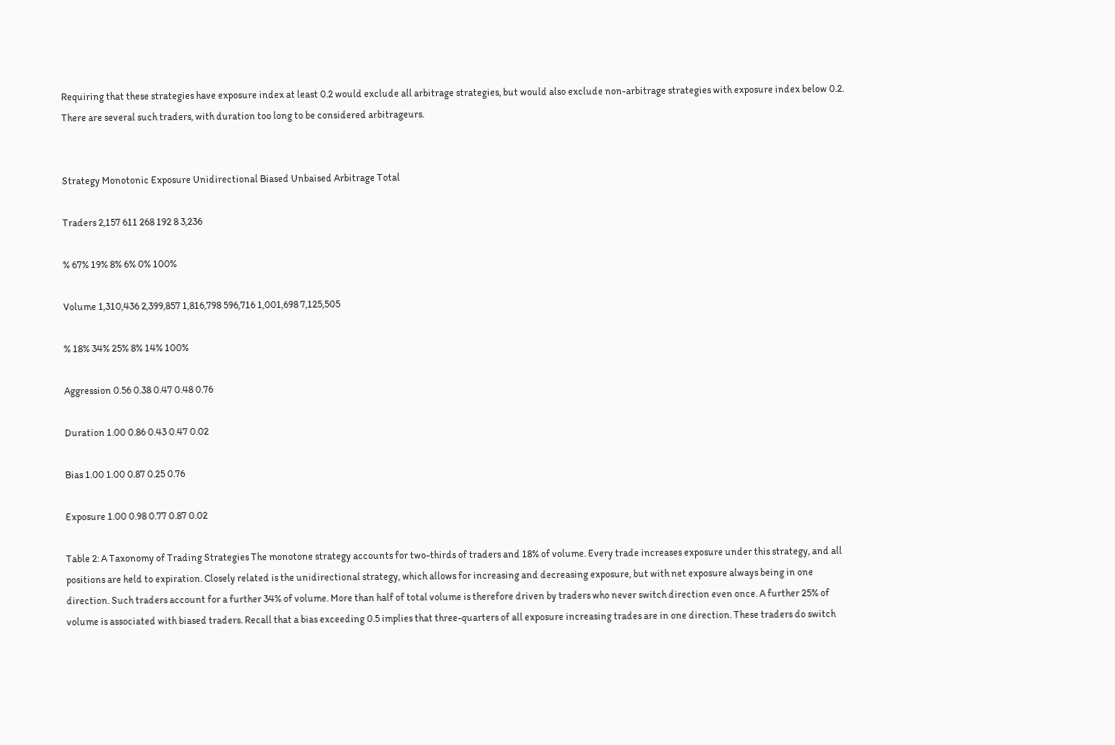Requiring that these strategies have exposure index at least 0.2 would exclude all arbitrage strategies, but would also exclude non-arbitrage strategies with exposure index below 0.2. There are several such traders, with duration too long to be considered arbitrageurs.


Strategy Monotonic Exposure Unidirectional Biased Unbaised Arbitrage Total

Traders 2,157 611 268 192 8 3,236

% 67% 19% 8% 6% 0% 100%

Volume 1,310,436 2,399,857 1,816,798 596,716 1,001,698 7,125,505

% 18% 34% 25% 8% 14% 100%

Aggression 0.56 0.38 0.47 0.48 0.76

Duration 1.00 0.86 0.43 0.47 0.02

Bias 1.00 1.00 0.87 0.25 0.76

Exposure 1.00 0.98 0.77 0.87 0.02

Table 2: A Taxonomy of Trading Strategies The monotone strategy accounts for two-thirds of traders and 18% of volume. Every trade increases exposure under this strategy, and all positions are held to expiration. Closely related is the unidirectional strategy, which allows for increasing and decreasing exposure, but with net exposure always being in one direction. Such traders account for a further 34% of volume. More than half of total volume is therefore driven by traders who never switch direction even once. A further 25% of volume is associated with biased traders. Recall that a bias exceeding 0.5 implies that three-quarters of all exposure increasing trades are in one direction. These traders do switch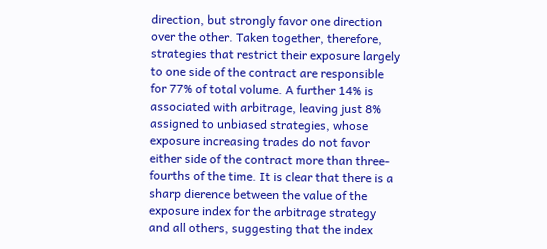direction, but strongly favor one direction over the other. Taken together, therefore, strategies that restrict their exposure largely to one side of the contract are responsible for 77% of total volume. A further 14% is associated with arbitrage, leaving just 8% assigned to unbiased strategies, whose exposure increasing trades do not favor either side of the contract more than three-fourths of the time. It is clear that there is a sharp dierence between the value of the exposure index for the arbitrage strategy and all others, suggesting that the index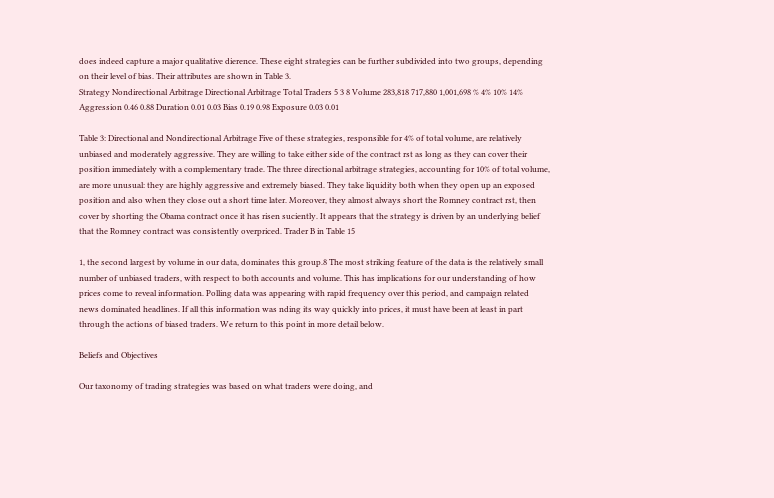does indeed capture a major qualitative dierence. These eight strategies can be further subdivided into two groups, depending on their level of bias. Their attributes are shown in Table 3.
Strategy Nondirectional Arbitrage Directional Arbitrage Total Traders 5 3 8 Volume 283,818 717,880 1,001,698 % 4% 10% 14% Aggression 0.46 0.88 Duration 0.01 0.03 Bias 0.19 0.98 Exposure 0.03 0.01

Table 3: Directional and Nondirectional Arbitrage Five of these strategies, responsible for 4% of total volume, are relatively unbiased and moderately aggressive. They are willing to take either side of the contract rst as long as they can cover their position immediately with a complementary trade. The three directional arbitrage strategies, accounting for 10% of total volume, are more unusual: they are highly aggressive and extremely biased. They take liquidity both when they open up an exposed position and also when they close out a short time later. Moreover, they almost always short the Romney contract rst, then cover by shorting the Obama contract once it has risen suciently. It appears that the strategy is driven by an underlying belief that the Romney contract was consistently overpriced. Trader B in Table 15

1, the second largest by volume in our data, dominates this group.8 The most striking feature of the data is the relatively small number of unbiased traders, with respect to both accounts and volume. This has implications for our understanding of how prices come to reveal information. Polling data was appearing with rapid frequency over this period, and campaign related news dominated headlines. If all this information was nding its way quickly into prices, it must have been at least in part through the actions of biased traders. We return to this point in more detail below.

Beliefs and Objectives

Our taxonomy of trading strategies was based on what traders were doing, and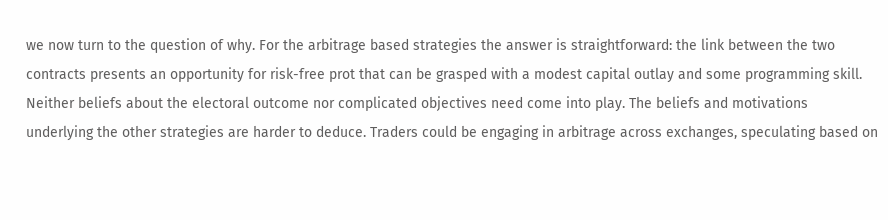we now turn to the question of why. For the arbitrage based strategies the answer is straightforward: the link between the two contracts presents an opportunity for risk-free prot that can be grasped with a modest capital outlay and some programming skill. Neither beliefs about the electoral outcome nor complicated objectives need come into play. The beliefs and motivations underlying the other strategies are harder to deduce. Traders could be engaging in arbitrage across exchanges, speculating based on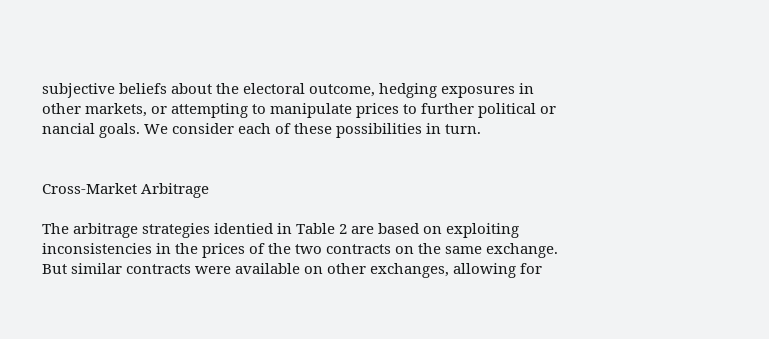subjective beliefs about the electoral outcome, hedging exposures in other markets, or attempting to manipulate prices to further political or nancial goals. We consider each of these possibilities in turn.


Cross-Market Arbitrage

The arbitrage strategies identied in Table 2 are based on exploiting inconsistencies in the prices of the two contracts on the same exchange. But similar contracts were available on other exchanges, allowing for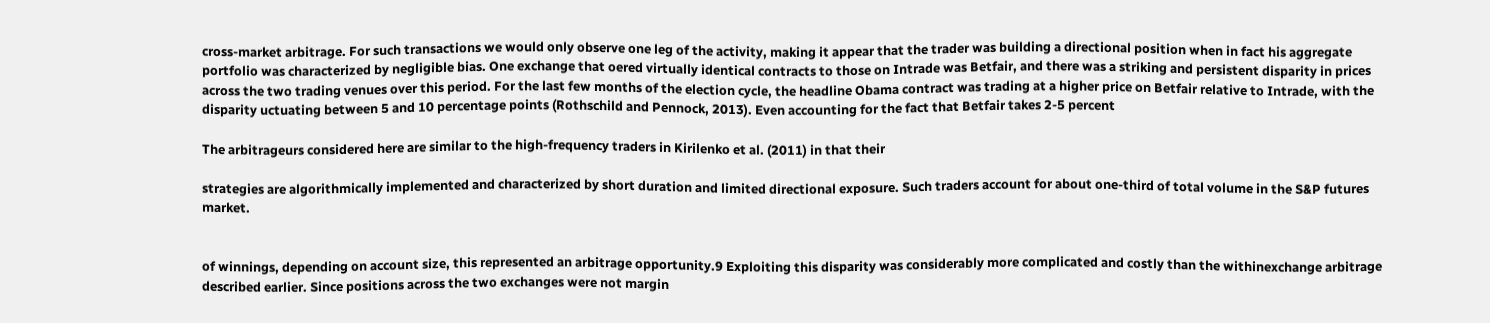cross-market arbitrage. For such transactions we would only observe one leg of the activity, making it appear that the trader was building a directional position when in fact his aggregate portfolio was characterized by negligible bias. One exchange that oered virtually identical contracts to those on Intrade was Betfair, and there was a striking and persistent disparity in prices across the two trading venues over this period. For the last few months of the election cycle, the headline Obama contract was trading at a higher price on Betfair relative to Intrade, with the disparity uctuating between 5 and 10 percentage points (Rothschild and Pennock, 2013). Even accounting for the fact that Betfair takes 2-5 percent

The arbitrageurs considered here are similar to the high-frequency traders in Kirilenko et al. (2011) in that their

strategies are algorithmically implemented and characterized by short duration and limited directional exposure. Such traders account for about one-third of total volume in the S&P futures market.


of winnings, depending on account size, this represented an arbitrage opportunity.9 Exploiting this disparity was considerably more complicated and costly than the withinexchange arbitrage described earlier. Since positions across the two exchanges were not margin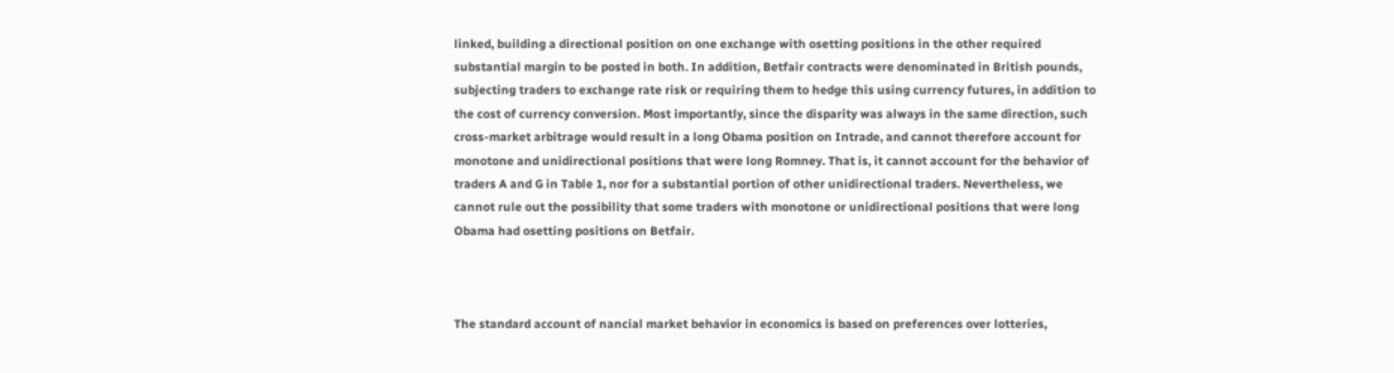linked, building a directional position on one exchange with osetting positions in the other required substantial margin to be posted in both. In addition, Betfair contracts were denominated in British pounds, subjecting traders to exchange rate risk or requiring them to hedge this using currency futures, in addition to the cost of currency conversion. Most importantly, since the disparity was always in the same direction, such cross-market arbitrage would result in a long Obama position on Intrade, and cannot therefore account for monotone and unidirectional positions that were long Romney. That is, it cannot account for the behavior of traders A and G in Table 1, nor for a substantial portion of other unidirectional traders. Nevertheless, we cannot rule out the possibility that some traders with monotone or unidirectional positions that were long Obama had osetting positions on Betfair.



The standard account of nancial market behavior in economics is based on preferences over lotteries,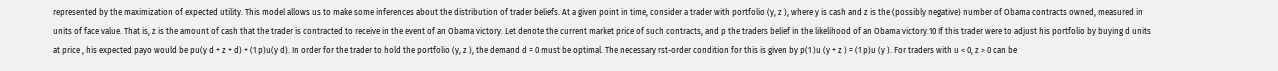represented by the maximization of expected utility. This model allows us to make some inferences about the distribution of trader beliefs. At a given point in time, consider a trader with portfolio (y, z ), where y is cash and z is the (possibly negative) number of Obama contracts owned, measured in units of face value. That is, z is the amount of cash that the trader is contracted to receive in the event of an Obama victory. Let denote the current market price of such contracts, and p the traders belief in the likelihood of an Obama victory.10 If this trader were to adjust his portfolio by buying d units at price , his expected payo would be pu(y d + z + d) + (1 p)u(y d). In order for the trader to hold the portfolio (y, z ), the demand d = 0 must be optimal. The necessary rst-order condition for this is given by p(1 )u (y + z ) = (1 p)u (y ). For traders with u < 0, z > 0 can be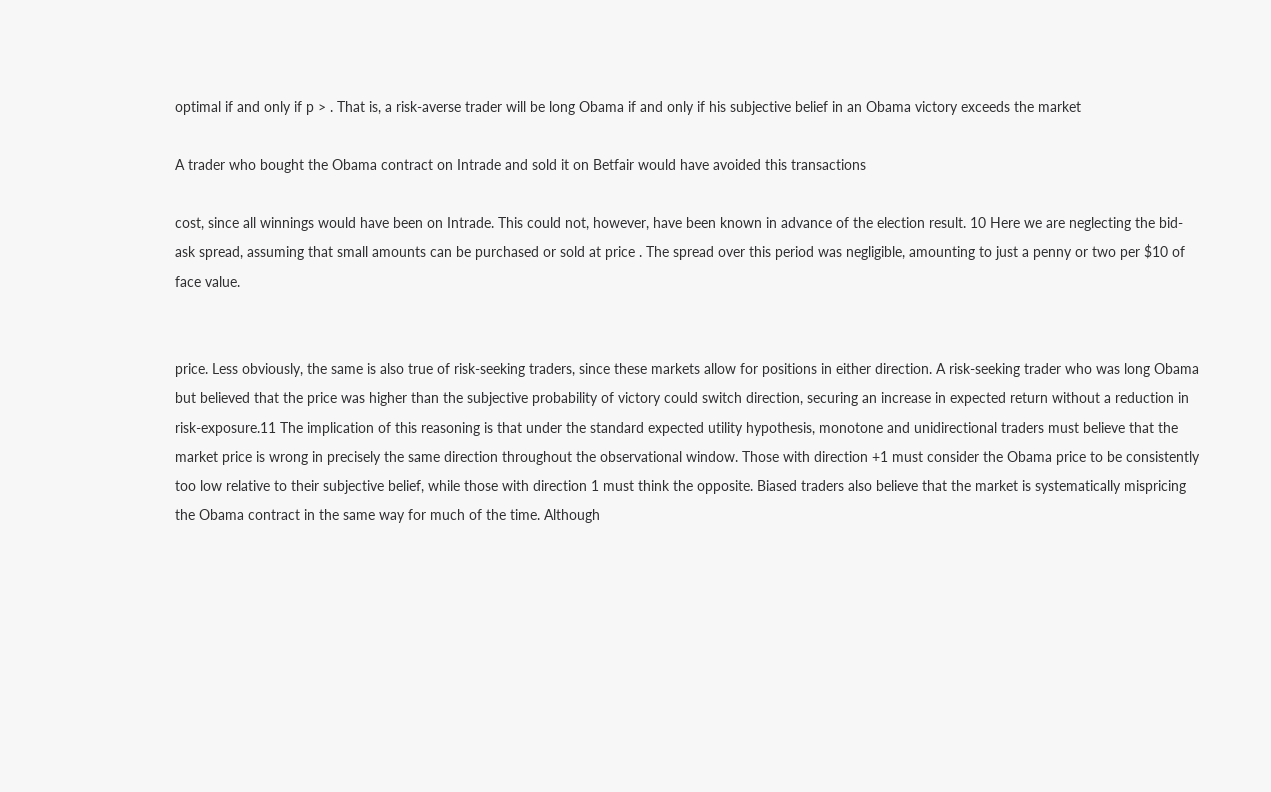optimal if and only if p > . That is, a risk-averse trader will be long Obama if and only if his subjective belief in an Obama victory exceeds the market

A trader who bought the Obama contract on Intrade and sold it on Betfair would have avoided this transactions

cost, since all winnings would have been on Intrade. This could not, however, have been known in advance of the election result. 10 Here we are neglecting the bid-ask spread, assuming that small amounts can be purchased or sold at price . The spread over this period was negligible, amounting to just a penny or two per $10 of face value.


price. Less obviously, the same is also true of risk-seeking traders, since these markets allow for positions in either direction. A risk-seeking trader who was long Obama but believed that the price was higher than the subjective probability of victory could switch direction, securing an increase in expected return without a reduction in risk-exposure.11 The implication of this reasoning is that under the standard expected utility hypothesis, monotone and unidirectional traders must believe that the market price is wrong in precisely the same direction throughout the observational window. Those with direction +1 must consider the Obama price to be consistently too low relative to their subjective belief, while those with direction 1 must think the opposite. Biased traders also believe that the market is systematically mispricing the Obama contract in the same way for much of the time. Although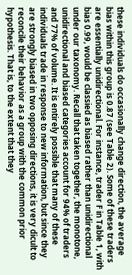these individuals do occasionally change direction, the average bias within this group is 0.87 (see Table 2). Some of these traders are essentially unidirectional. For instance, trader F in Table 1, with bias 0.99, would be classied as biased rather than unidirectional under our taxonomy. Recall that taken together, the monotone, unidirectional and biased categories account for 94% of traders and 77% of volume. It is entirely possible that many of these individuals trade in response to new information, but since they are strongly biased in two opposing directions, it is very dicult to reconcile their behavior as a group with the common prior hypothesis. That is, to the extent that they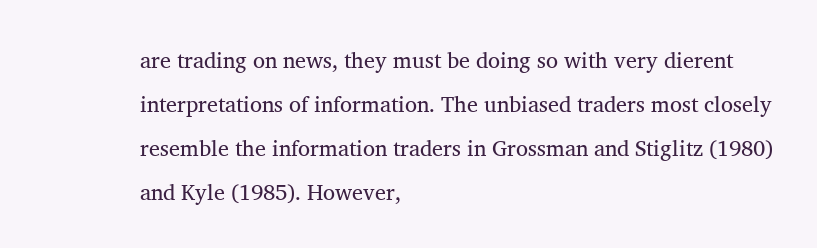are trading on news, they must be doing so with very dierent interpretations of information. The unbiased traders most closely resemble the information traders in Grossman and Stiglitz (1980) and Kyle (1985). However,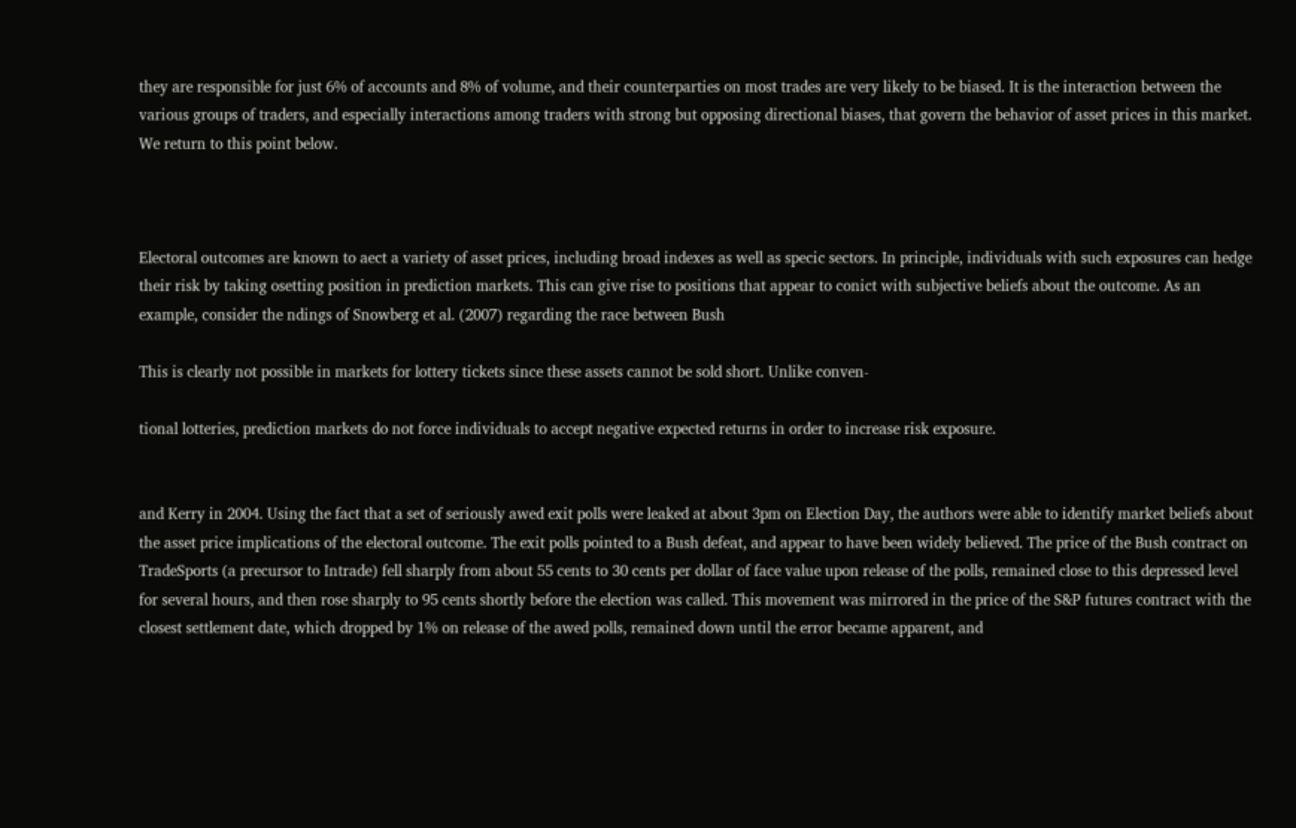they are responsible for just 6% of accounts and 8% of volume, and their counterparties on most trades are very likely to be biased. It is the interaction between the various groups of traders, and especially interactions among traders with strong but opposing directional biases, that govern the behavior of asset prices in this market. We return to this point below.



Electoral outcomes are known to aect a variety of asset prices, including broad indexes as well as specic sectors. In principle, individuals with such exposures can hedge their risk by taking osetting position in prediction markets. This can give rise to positions that appear to conict with subjective beliefs about the outcome. As an example, consider the ndings of Snowberg et al. (2007) regarding the race between Bush

This is clearly not possible in markets for lottery tickets since these assets cannot be sold short. Unlike conven-

tional lotteries, prediction markets do not force individuals to accept negative expected returns in order to increase risk exposure.


and Kerry in 2004. Using the fact that a set of seriously awed exit polls were leaked at about 3pm on Election Day, the authors were able to identify market beliefs about the asset price implications of the electoral outcome. The exit polls pointed to a Bush defeat, and appear to have been widely believed. The price of the Bush contract on TradeSports (a precursor to Intrade) fell sharply from about 55 cents to 30 cents per dollar of face value upon release of the polls, remained close to this depressed level for several hours, and then rose sharply to 95 cents shortly before the election was called. This movement was mirrored in the price of the S&P futures contract with the closest settlement date, which dropped by 1% on release of the awed polls, remained down until the error became apparent, and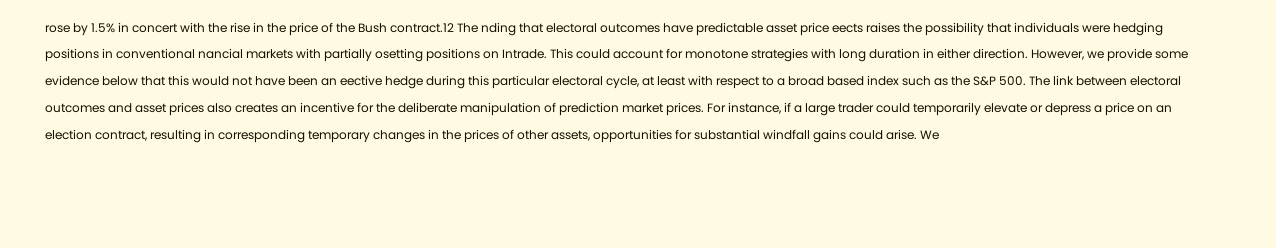rose by 1.5% in concert with the rise in the price of the Bush contract.12 The nding that electoral outcomes have predictable asset price eects raises the possibility that individuals were hedging positions in conventional nancial markets with partially osetting positions on Intrade. This could account for monotone strategies with long duration in either direction. However, we provide some evidence below that this would not have been an eective hedge during this particular electoral cycle, at least with respect to a broad based index such as the S&P 500. The link between electoral outcomes and asset prices also creates an incentive for the deliberate manipulation of prediction market prices. For instance, if a large trader could temporarily elevate or depress a price on an election contract, resulting in corresponding temporary changes in the prices of other assets, opportunities for substantial windfall gains could arise. We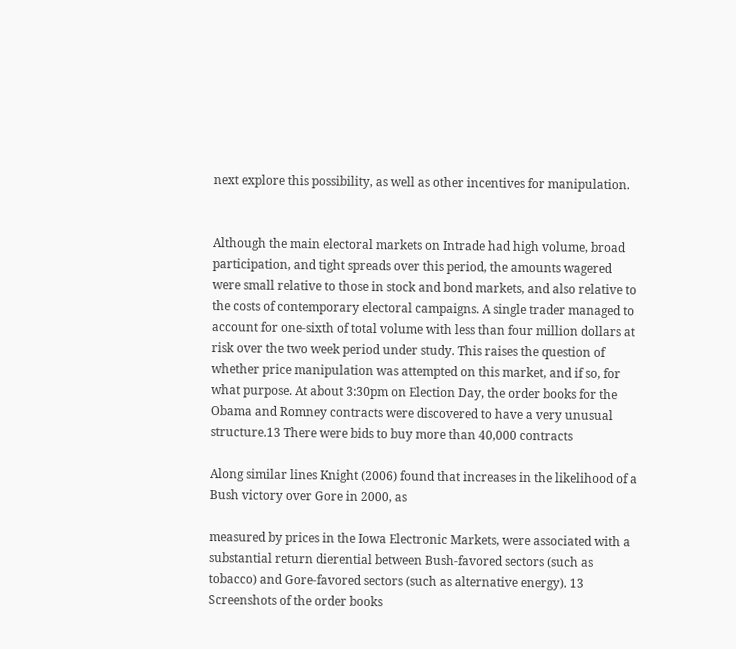next explore this possibility, as well as other incentives for manipulation.


Although the main electoral markets on Intrade had high volume, broad participation, and tight spreads over this period, the amounts wagered were small relative to those in stock and bond markets, and also relative to the costs of contemporary electoral campaigns. A single trader managed to account for one-sixth of total volume with less than four million dollars at risk over the two week period under study. This raises the question of whether price manipulation was attempted on this market, and if so, for what purpose. At about 3:30pm on Election Day, the order books for the Obama and Romney contracts were discovered to have a very unusual structure.13 There were bids to buy more than 40,000 contracts

Along similar lines Knight (2006) found that increases in the likelihood of a Bush victory over Gore in 2000, as

measured by prices in the Iowa Electronic Markets, were associated with a substantial return dierential between Bush-favored sectors (such as tobacco) and Gore-favored sectors (such as alternative energy). 13 Screenshots of the order books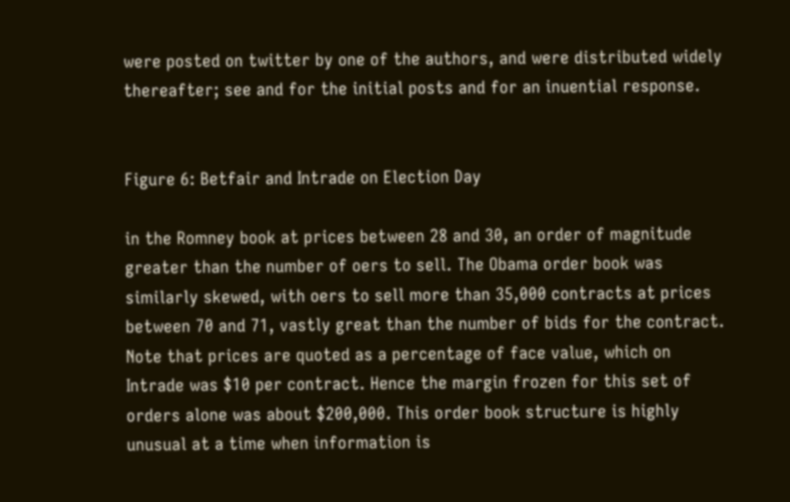were posted on twitter by one of the authors, and were distributed widely thereafter; see and for the initial posts and for an inuential response.


Figure 6: Betfair and Intrade on Election Day

in the Romney book at prices between 28 and 30, an order of magnitude greater than the number of oers to sell. The Obama order book was similarly skewed, with oers to sell more than 35,000 contracts at prices between 70 and 71, vastly great than the number of bids for the contract. Note that prices are quoted as a percentage of face value, which on Intrade was $10 per contract. Hence the margin frozen for this set of orders alone was about $200,000. This order book structure is highly unusual at a time when information is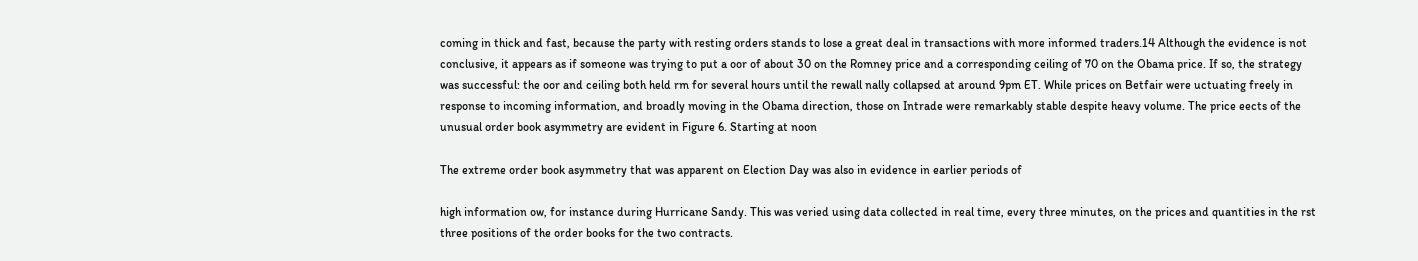coming in thick and fast, because the party with resting orders stands to lose a great deal in transactions with more informed traders.14 Although the evidence is not conclusive, it appears as if someone was trying to put a oor of about 30 on the Romney price and a corresponding ceiling of 70 on the Obama price. If so, the strategy was successful: the oor and ceiling both held rm for several hours until the rewall nally collapsed at around 9pm ET. While prices on Betfair were uctuating freely in response to incoming information, and broadly moving in the Obama direction, those on Intrade were remarkably stable despite heavy volume. The price eects of the unusual order book asymmetry are evident in Figure 6. Starting at noon

The extreme order book asymmetry that was apparent on Election Day was also in evidence in earlier periods of

high information ow, for instance during Hurricane Sandy. This was veried using data collected in real time, every three minutes, on the prices and quantities in the rst three positions of the order books for the two contracts.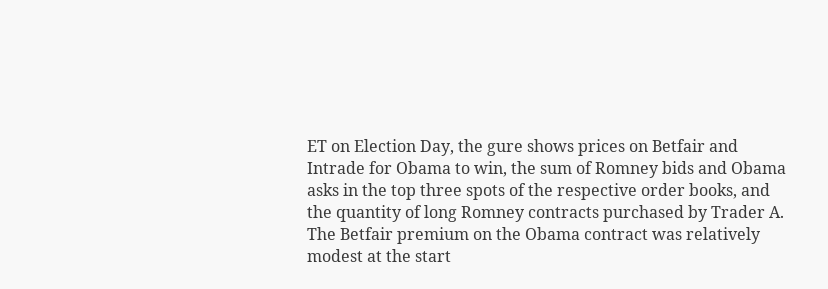ET on Election Day, the gure shows prices on Betfair and Intrade for Obama to win, the sum of Romney bids and Obama asks in the top three spots of the respective order books, and the quantity of long Romney contracts purchased by Trader A. The Betfair premium on the Obama contract was relatively modest at the start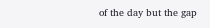of the day but the gap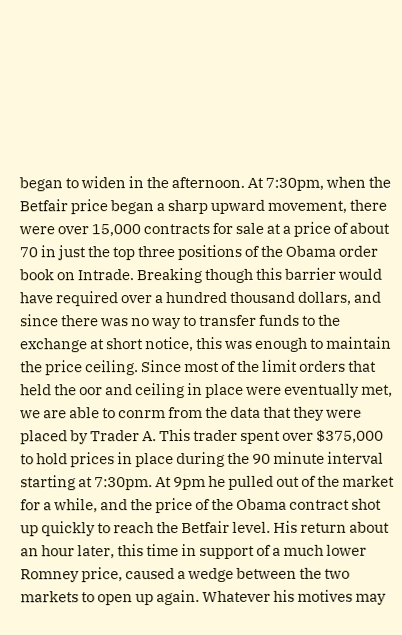began to widen in the afternoon. At 7:30pm, when the Betfair price began a sharp upward movement, there were over 15,000 contracts for sale at a price of about 70 in just the top three positions of the Obama order book on Intrade. Breaking though this barrier would have required over a hundred thousand dollars, and since there was no way to transfer funds to the exchange at short notice, this was enough to maintain the price ceiling. Since most of the limit orders that held the oor and ceiling in place were eventually met, we are able to conrm from the data that they were placed by Trader A. This trader spent over $375,000 to hold prices in place during the 90 minute interval starting at 7:30pm. At 9pm he pulled out of the market for a while, and the price of the Obama contract shot up quickly to reach the Betfair level. His return about an hour later, this time in support of a much lower Romney price, caused a wedge between the two markets to open up again. Whatever his motives may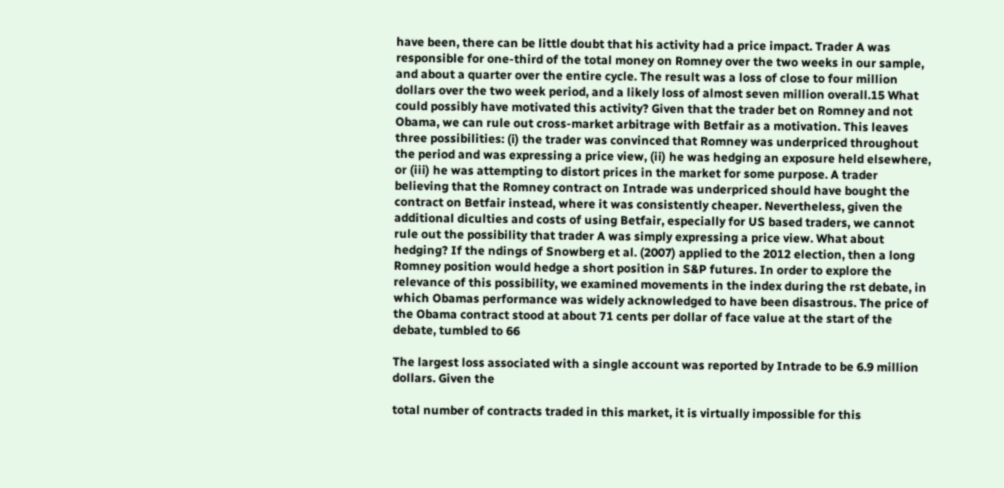have been, there can be little doubt that his activity had a price impact. Trader A was responsible for one-third of the total money on Romney over the two weeks in our sample, and about a quarter over the entire cycle. The result was a loss of close to four million dollars over the two week period, and a likely loss of almost seven million overall.15 What could possibly have motivated this activity? Given that the trader bet on Romney and not Obama, we can rule out cross-market arbitrage with Betfair as a motivation. This leaves three possibilities: (i) the trader was convinced that Romney was underpriced throughout the period and was expressing a price view, (ii) he was hedging an exposure held elsewhere, or (iii) he was attempting to distort prices in the market for some purpose. A trader believing that the Romney contract on Intrade was underpriced should have bought the contract on Betfair instead, where it was consistently cheaper. Nevertheless, given the additional diculties and costs of using Betfair, especially for US based traders, we cannot rule out the possibility that trader A was simply expressing a price view. What about hedging? If the ndings of Snowberg et al. (2007) applied to the 2012 election, then a long Romney position would hedge a short position in S&P futures. In order to explore the relevance of this possibility, we examined movements in the index during the rst debate, in which Obamas performance was widely acknowledged to have been disastrous. The price of the Obama contract stood at about 71 cents per dollar of face value at the start of the debate, tumbled to 66

The largest loss associated with a single account was reported by Intrade to be 6.9 million dollars. Given the

total number of contracts traded in this market, it is virtually impossible for this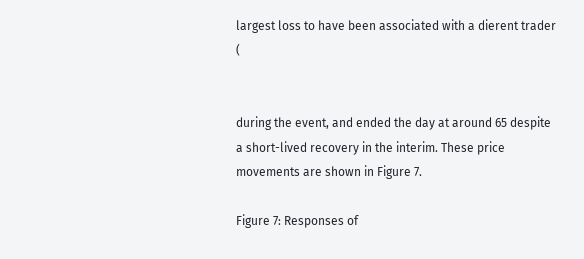largest loss to have been associated with a dierent trader (


during the event, and ended the day at around 65 despite a short-lived recovery in the interim. These price movements are shown in Figure 7.

Figure 7: Responses of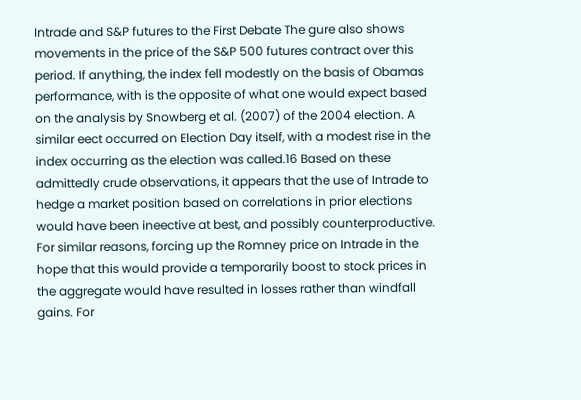Intrade and S&P futures to the First Debate The gure also shows movements in the price of the S&P 500 futures contract over this period. If anything, the index fell modestly on the basis of Obamas performance, with is the opposite of what one would expect based on the analysis by Snowberg et al. (2007) of the 2004 election. A similar eect occurred on Election Day itself, with a modest rise in the index occurring as the election was called.16 Based on these admittedly crude observations, it appears that the use of Intrade to hedge a market position based on correlations in prior elections would have been ineective at best, and possibly counterproductive. For similar reasons, forcing up the Romney price on Intrade in the hope that this would provide a temporarily boost to stock prices in the aggregate would have resulted in losses rather than windfall gains. For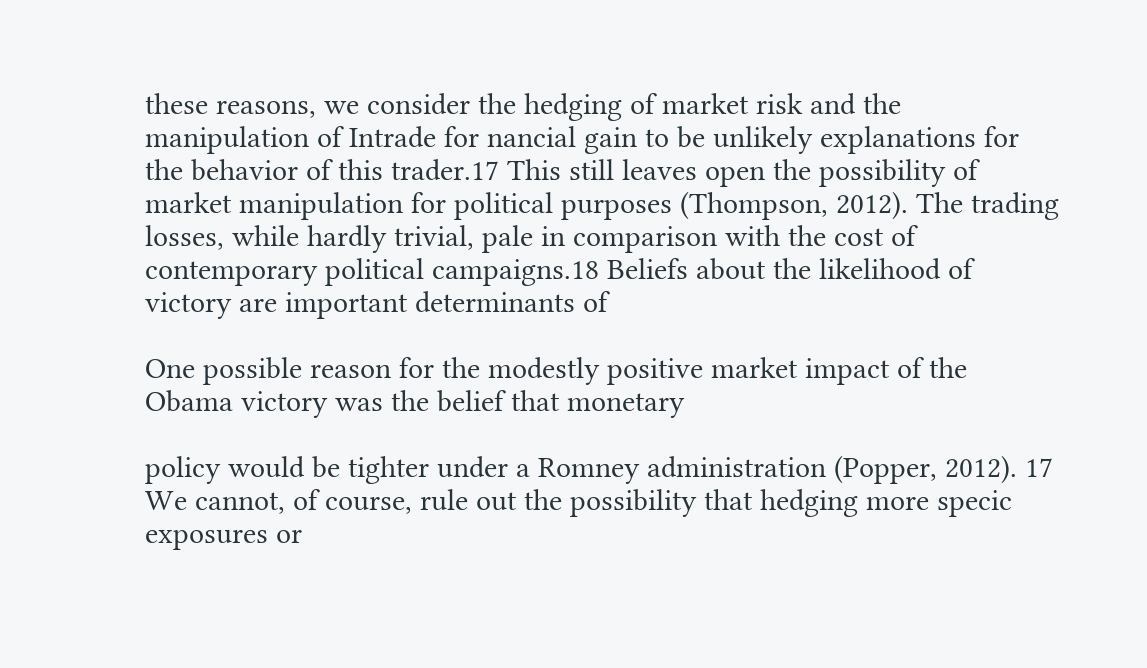these reasons, we consider the hedging of market risk and the manipulation of Intrade for nancial gain to be unlikely explanations for the behavior of this trader.17 This still leaves open the possibility of market manipulation for political purposes (Thompson, 2012). The trading losses, while hardly trivial, pale in comparison with the cost of contemporary political campaigns.18 Beliefs about the likelihood of victory are important determinants of

One possible reason for the modestly positive market impact of the Obama victory was the belief that monetary

policy would be tighter under a Romney administration (Popper, 2012). 17 We cannot, of course, rule out the possibility that hedging more specic exposures or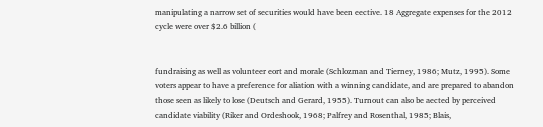manipulating a narrow set of securities would have been eective. 18 Aggregate expenses for the 2012 cycle were over $2.6 billion (


fundraising as well as volunteer eort and morale (Schlozman and Tierney, 1986; Mutz, 1995). Some voters appear to have a preference for aliation with a winning candidate, and are prepared to abandon those seen as likely to lose (Deutsch and Gerard, 1955). Turnout can also be aected by perceived candidate viability (Riker and Ordeshook, 1968; Palfrey and Rosenthal, 1985; Blais,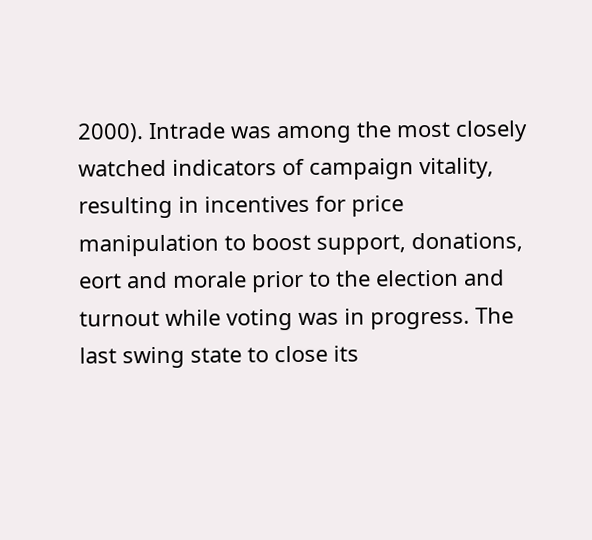2000). Intrade was among the most closely watched indicators of campaign vitality, resulting in incentives for price manipulation to boost support, donations, eort and morale prior to the election and turnout while voting was in progress. The last swing state to close its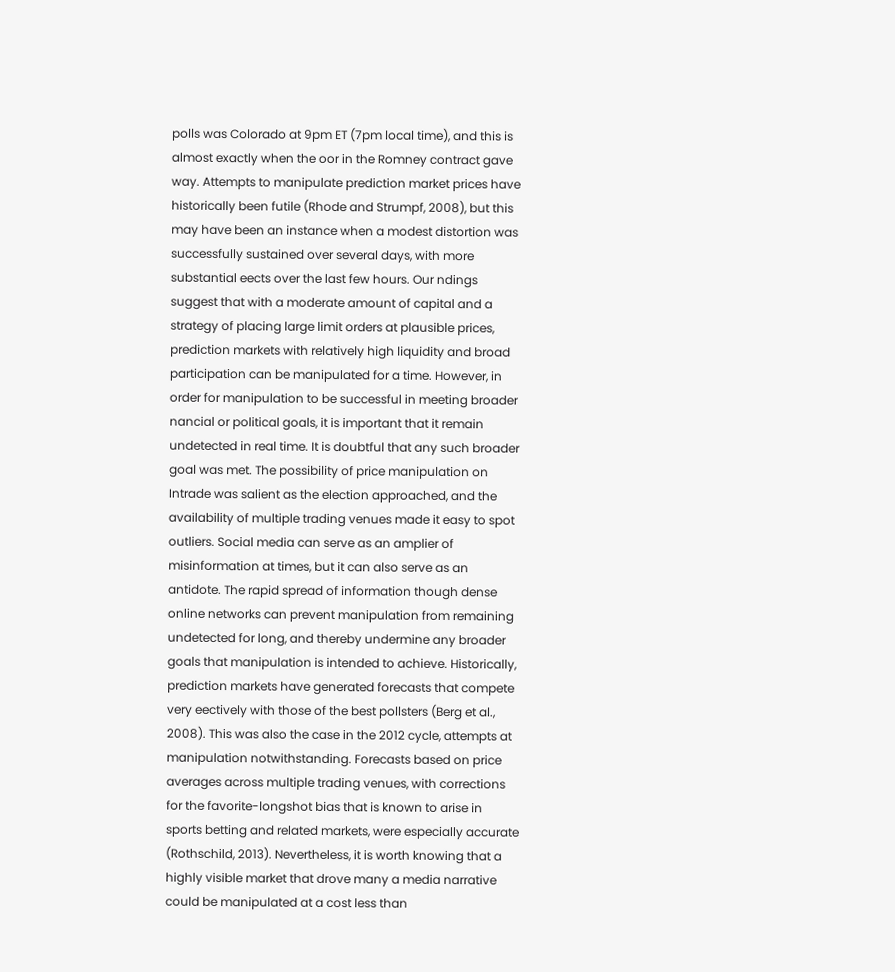polls was Colorado at 9pm ET (7pm local time), and this is almost exactly when the oor in the Romney contract gave way. Attempts to manipulate prediction market prices have historically been futile (Rhode and Strumpf, 2008), but this may have been an instance when a modest distortion was successfully sustained over several days, with more substantial eects over the last few hours. Our ndings suggest that with a moderate amount of capital and a strategy of placing large limit orders at plausible prices, prediction markets with relatively high liquidity and broad participation can be manipulated for a time. However, in order for manipulation to be successful in meeting broader nancial or political goals, it is important that it remain undetected in real time. It is doubtful that any such broader goal was met. The possibility of price manipulation on Intrade was salient as the election approached, and the availability of multiple trading venues made it easy to spot outliers. Social media can serve as an amplier of misinformation at times, but it can also serve as an antidote. The rapid spread of information though dense online networks can prevent manipulation from remaining undetected for long, and thereby undermine any broader goals that manipulation is intended to achieve. Historically, prediction markets have generated forecasts that compete very eectively with those of the best pollsters (Berg et al., 2008). This was also the case in the 2012 cycle, attempts at manipulation notwithstanding. Forecasts based on price averages across multiple trading venues, with corrections for the favorite-longshot bias that is known to arise in sports betting and related markets, were especially accurate (Rothschild, 2013). Nevertheless, it is worth knowing that a highly visible market that drove many a media narrative could be manipulated at a cost less than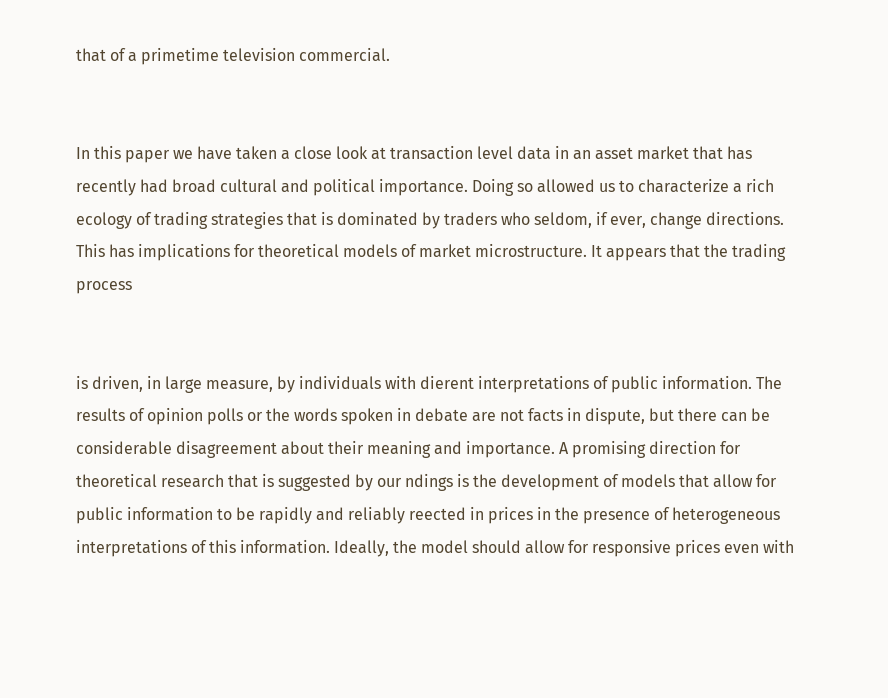that of a primetime television commercial.


In this paper we have taken a close look at transaction level data in an asset market that has recently had broad cultural and political importance. Doing so allowed us to characterize a rich ecology of trading strategies that is dominated by traders who seldom, if ever, change directions. This has implications for theoretical models of market microstructure. It appears that the trading process


is driven, in large measure, by individuals with dierent interpretations of public information. The results of opinion polls or the words spoken in debate are not facts in dispute, but there can be considerable disagreement about their meaning and importance. A promising direction for theoretical research that is suggested by our ndings is the development of models that allow for public information to be rapidly and reliably reected in prices in the presence of heterogeneous interpretations of this information. Ideally, the model should allow for responsive prices even with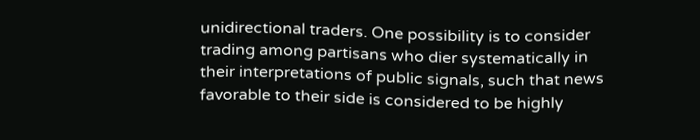unidirectional traders. One possibility is to consider trading among partisans who dier systematically in their interpretations of public signals, such that news favorable to their side is considered to be highly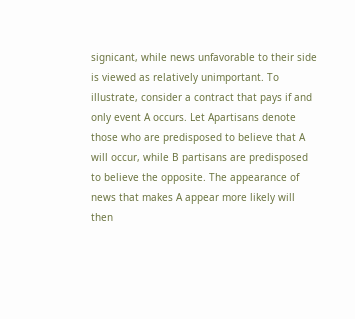signicant, while news unfavorable to their side is viewed as relatively unimportant. To illustrate, consider a contract that pays if and only event A occurs. Let Apartisans denote those who are predisposed to believe that A will occur, while B partisans are predisposed to believe the opposite. The appearance of news that makes A appear more likely will then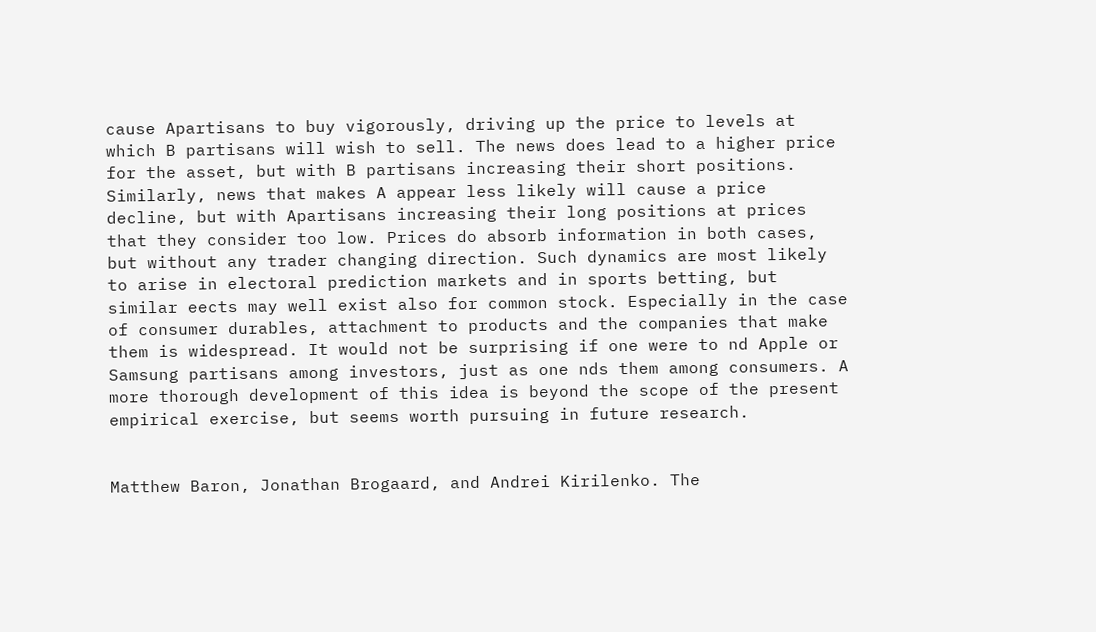cause Apartisans to buy vigorously, driving up the price to levels at which B partisans will wish to sell. The news does lead to a higher price for the asset, but with B partisans increasing their short positions. Similarly, news that makes A appear less likely will cause a price decline, but with Apartisans increasing their long positions at prices that they consider too low. Prices do absorb information in both cases, but without any trader changing direction. Such dynamics are most likely to arise in electoral prediction markets and in sports betting, but similar eects may well exist also for common stock. Especially in the case of consumer durables, attachment to products and the companies that make them is widespread. It would not be surprising if one were to nd Apple or Samsung partisans among investors, just as one nds them among consumers. A more thorough development of this idea is beyond the scope of the present empirical exercise, but seems worth pursuing in future research.


Matthew Baron, Jonathan Brogaard, and Andrei Kirilenko. The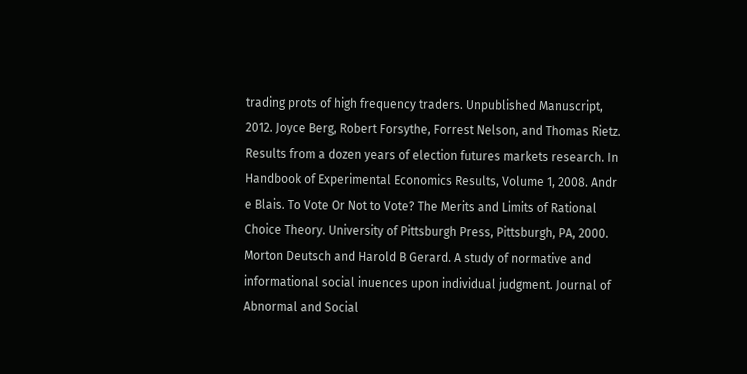trading prots of high frequency traders. Unpublished Manuscript, 2012. Joyce Berg, Robert Forsythe, Forrest Nelson, and Thomas Rietz. Results from a dozen years of election futures markets research. In Handbook of Experimental Economics Results, Volume 1, 2008. Andr e Blais. To Vote Or Not to Vote? The Merits and Limits of Rational Choice Theory. University of Pittsburgh Press, Pittsburgh, PA, 2000. Morton Deutsch and Harold B Gerard. A study of normative and informational social inuences upon individual judgment. Journal of Abnormal and Social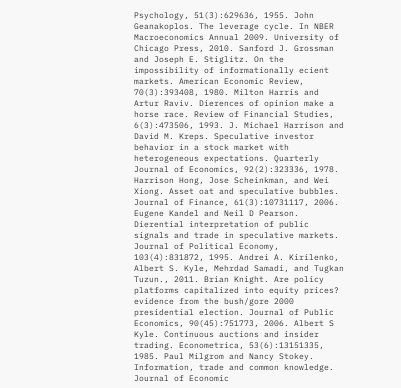Psychology, 51(3):629636, 1955. John Geanakoplos. The leverage cycle. In NBER Macroeconomics Annual 2009. University of Chicago Press, 2010. Sanford J. Grossman and Joseph E. Stiglitz. On the impossibility of informationally ecient markets. American Economic Review, 70(3):393408, 1980. Milton Harris and Artur Raviv. Dierences of opinion make a horse race. Review of Financial Studies, 6(3):473506, 1993. J. Michael Harrison and David M. Kreps. Speculative investor behavior in a stock market with heterogeneous expectations. Quarterly Journal of Economics, 92(2):323336, 1978. Harrison Hong, Jose Scheinkman, and Wei Xiong. Asset oat and speculative bubbles. Journal of Finance, 61(3):10731117, 2006. Eugene Kandel and Neil D Pearson. Dierential interpretation of public signals and trade in speculative markets. Journal of Political Economy, 103(4):831872, 1995. Andrei A. Kirilenko, Albert S. Kyle, Mehrdad Samadi, and Tugkan Tuzun., 2011. Brian Knight. Are policy platforms capitalized into equity prices? evidence from the bush/gore 2000 presidential election. Journal of Public Economics, 90(45):751773, 2006. Albert S Kyle. Continuous auctions and insider trading. Econometrica, 53(6):13151335, 1985. Paul Milgrom and Nancy Stokey. Information, trade and common knowledge. Journal of Economic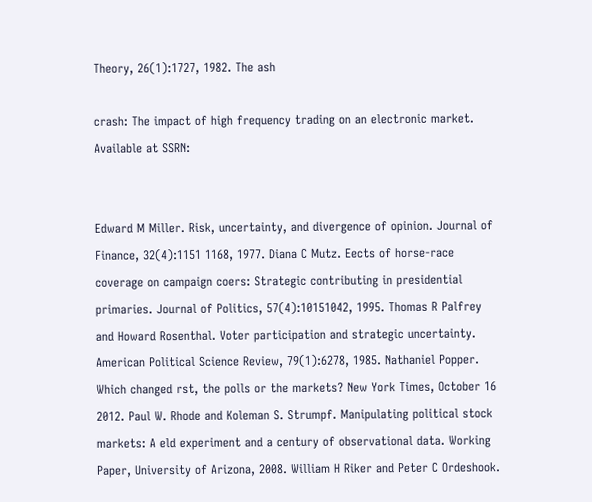Theory, 26(1):1727, 1982. The ash

crash: The impact of high frequency trading on an electronic market. Available at SSRN:


Edward M Miller. Risk, uncertainty, and divergence of opinion. Journal of Finance, 32(4):1151 1168, 1977. Diana C Mutz. Eects of horse-race coverage on campaign coers: Strategic contributing in presidential primaries. Journal of Politics, 57(4):10151042, 1995. Thomas R Palfrey and Howard Rosenthal. Voter participation and strategic uncertainty. American Political Science Review, 79(1):6278, 1985. Nathaniel Popper. Which changed rst, the polls or the markets? New York Times, October 16 2012. Paul W. Rhode and Koleman S. Strumpf. Manipulating political stock markets: A eld experiment and a century of observational data. Working Paper, University of Arizona, 2008. William H Riker and Peter C Ordeshook.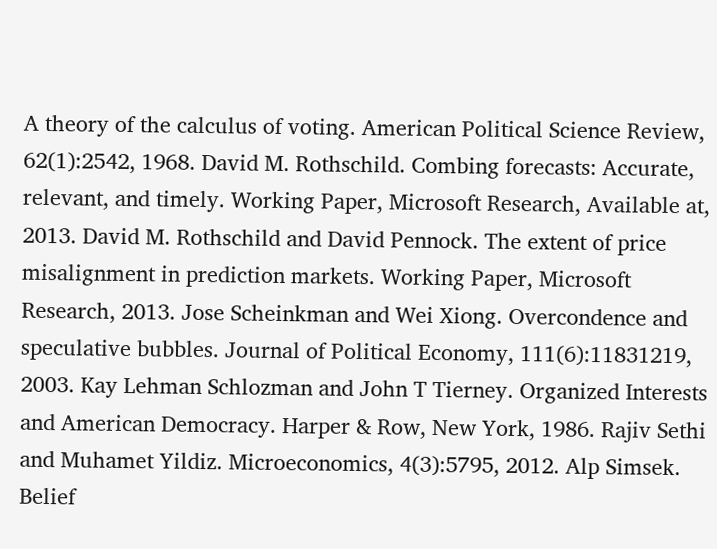A theory of the calculus of voting. American Political Science Review, 62(1):2542, 1968. David M. Rothschild. Combing forecasts: Accurate, relevant, and timely. Working Paper, Microsoft Research, Available at, 2013. David M. Rothschild and David Pennock. The extent of price misalignment in prediction markets. Working Paper, Microsoft Research, 2013. Jose Scheinkman and Wei Xiong. Overcondence and speculative bubbles. Journal of Political Economy, 111(6):11831219, 2003. Kay Lehman Schlozman and John T Tierney. Organized Interests and American Democracy. Harper & Row, New York, 1986. Rajiv Sethi and Muhamet Yildiz. Microeconomics, 4(3):5795, 2012. Alp Simsek. Belief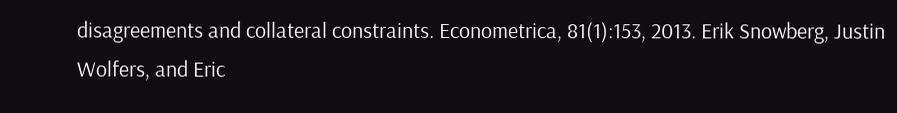disagreements and collateral constraints. Econometrica, 81(1):153, 2013. Erik Snowberg, Justin Wolfers, and Eric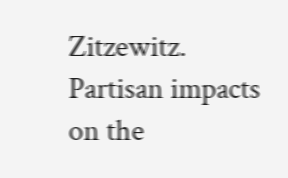Zitzewitz. Partisan impacts on the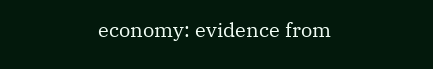economy: evidence from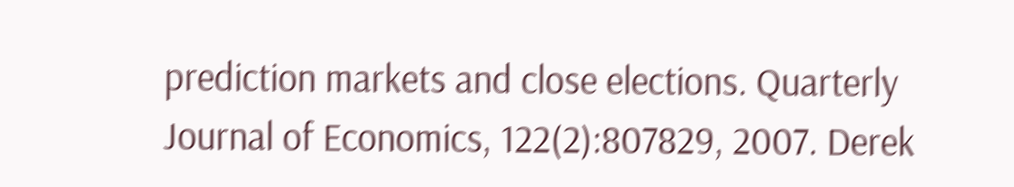prediction markets and close elections. Quarterly Journal of Economics, 122(2):807829, 2007. Derek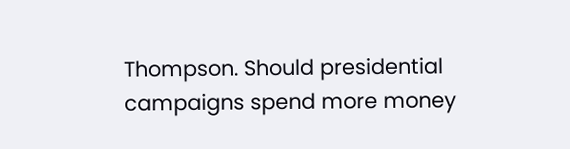Thompson. Should presidential campaigns spend more money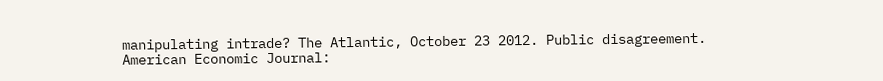manipulating intrade? The Atlantic, October 23 2012. Public disagreement. American Economic Journal: